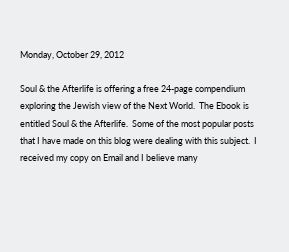Monday, October 29, 2012

Soul & the Afterlife is offering a free 24-page compendium exploring the Jewish view of the Next World.  The Ebook is entitled Soul & the Afterlife.  Some of the most popular posts that I have made on this blog were dealing with this subject.  I received my copy on Email and I believe many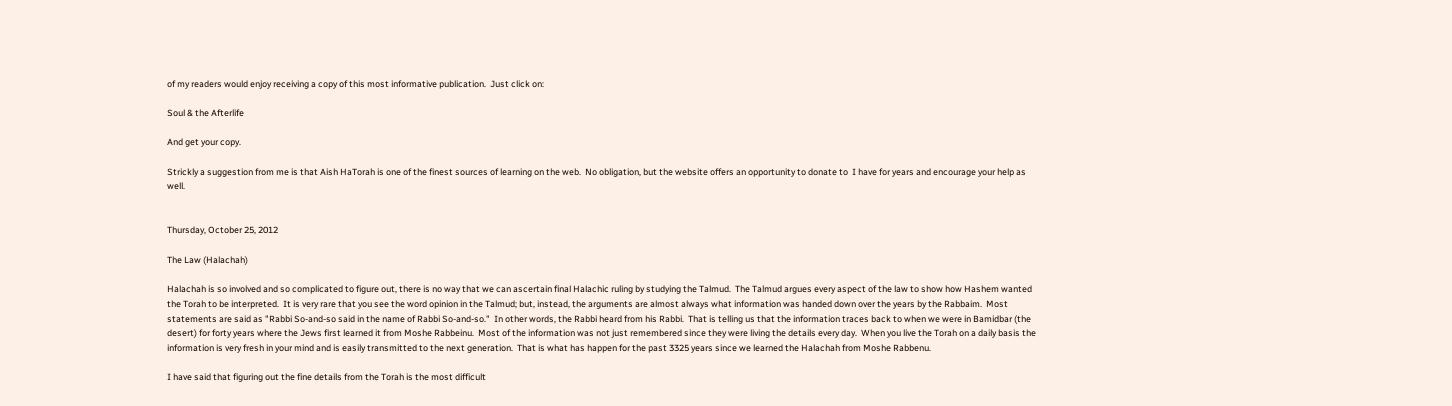of my readers would enjoy receiving a copy of this most informative publication.  Just click on:

Soul & the Afterlife

And get your copy.

Strickly a suggestion from me is that Aish HaTorah is one of the finest sources of learning on the web.  No obligation, but the website offers an opportunity to donate to  I have for years and encourage your help as well.


Thursday, October 25, 2012

The Law (Halachah)

Halachah is so involved and so complicated to figure out, there is no way that we can ascertain final Halachic ruling by studying the Talmud.  The Talmud argues every aspect of the law to show how Hashem wanted the Torah to be interpreted.  It is very rare that you see the word opinion in the Talmud; but, instead, the arguments are almost always what information was handed down over the years by the Rabbaim.  Most statements are said as "Rabbi So-and-so said in the name of Rabbi So-and-so."  In other words, the Rabbi heard from his Rabbi.  That is telling us that the information traces back to when we were in Bamidbar (the desert) for forty years where the Jews first learned it from Moshe Rabbeinu.  Most of the information was not just remembered since they were living the details every day.  When you live the Torah on a daily basis the information is very fresh in your mind and is easily transmitted to the next generation.  That is what has happen for the past 3325 years since we learned the Halachah from Moshe Rabbenu.

I have said that figuring out the fine details from the Torah is the most difficult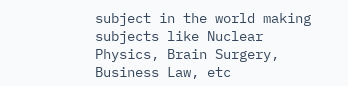subject in the world making subjects like Nuclear Physics, Brain Surgery, Business Law, etc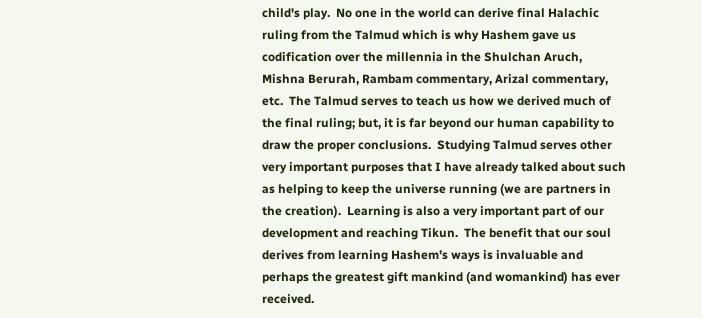child's play.  No one in the world can derive final Halachic ruling from the Talmud which is why Hashem gave us codification over the millennia in the Shulchan Aruch,  Mishna Berurah, Rambam commentary, Arizal commentary, etc.  The Talmud serves to teach us how we derived much of the final ruling; but, it is far beyond our human capability to draw the proper conclusions.  Studying Talmud serves other very important purposes that I have already talked about such as helping to keep the universe running (we are partners in the creation).  Learning is also a very important part of our development and reaching Tikun.  The benefit that our soul derives from learning Hashem’s ways is invaluable and perhaps the greatest gift mankind (and womankind) has ever received.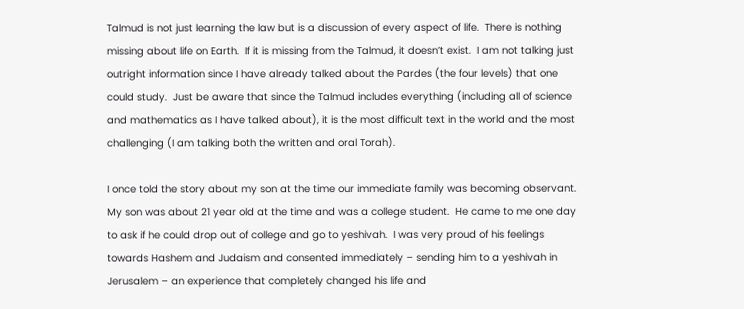Talmud is not just learning the law but is a discussion of every aspect of life.  There is nothing missing about life on Earth.  If it is missing from the Talmud, it doesn’t exist.  I am not talking just outright information since I have already talked about the Pardes (the four levels) that one could study.  Just be aware that since the Talmud includes everything (including all of science and mathematics as I have talked about), it is the most difficult text in the world and the most challenging (I am talking both the written and oral Torah).

I once told the story about my son at the time our immediate family was becoming observant.  My son was about 21 year old at the time and was a college student.  He came to me one day to ask if he could drop out of college and go to yeshivah.  I was very proud of his feelings towards Hashem and Judaism and consented immediately – sending him to a yeshivah in Jerusalem – an experience that completely changed his life and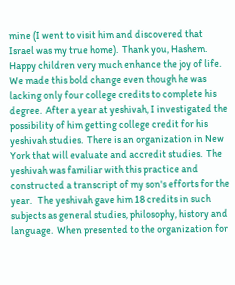mine (I went to visit him and discovered that Israel was my true home).  Thank you, Hashem.  Happy children very much enhance the joy of life.  We made this bold change even though he was lacking only four college credits to complete his degree.  After a year at yeshivah, I investigated the possibility of him getting college credit for his yeshivah studies.  There is an organization in New York that will evaluate and accredit studies.  The yeshivah was familiar with this practice and constructed a transcript of my son's efforts for the year.   The yeshivah gave him 18 credits in such subjects as general studies, philosophy, history and language.  When presented to the organization for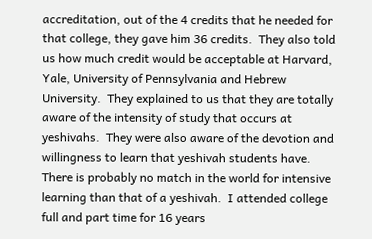accreditation, out of the 4 credits that he needed for that college, they gave him 36 credits.  They also told us how much credit would be acceptable at Harvard, Yale, University of Pennsylvania and Hebrew University.  They explained to us that they are totally aware of the intensity of study that occurs at yeshivahs.  They were also aware of the devotion and willingness to learn that yeshivah students have.  There is probably no match in the world for intensive learning than that of a yeshivah.  I attended college full and part time for 16 years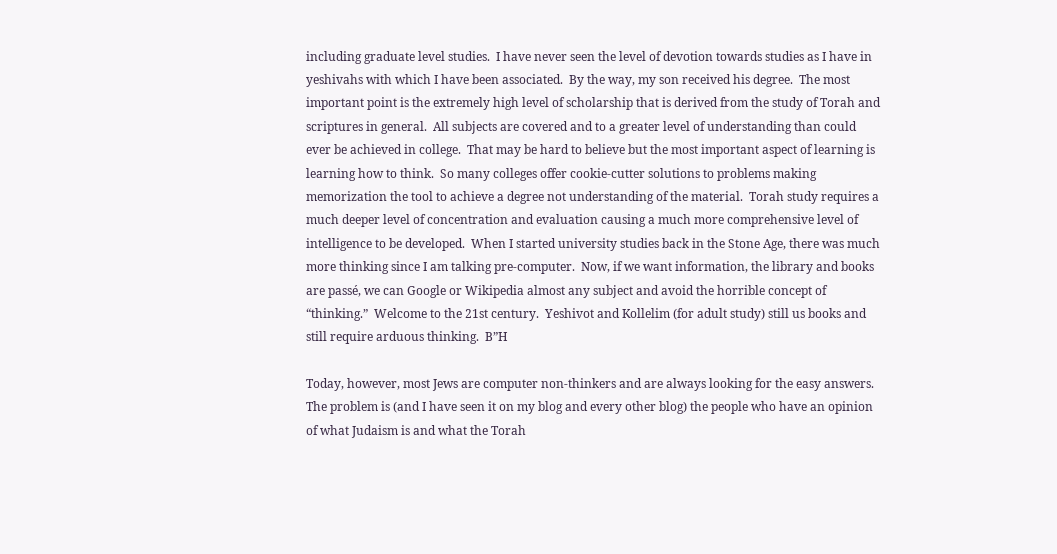including graduate level studies.  I have never seen the level of devotion towards studies as I have in yeshivahs with which I have been associated.  By the way, my son received his degree.  The most important point is the extremely high level of scholarship that is derived from the study of Torah and scriptures in general.  All subjects are covered and to a greater level of understanding than could ever be achieved in college.  That may be hard to believe but the most important aspect of learning is learning how to think.  So many colleges offer cookie-cutter solutions to problems making memorization the tool to achieve a degree not understanding of the material.  Torah study requires a much deeper level of concentration and evaluation causing a much more comprehensive level of intelligence to be developed.  When I started university studies back in the Stone Age, there was much more thinking since I am talking pre-computer.  Now, if we want information, the library and books are passé, we can Google or Wikipedia almost any subject and avoid the horrible concept of “thinking.”  Welcome to the 21st century.  Yeshivot and Kollelim (for adult study) still us books and still require arduous thinking.  B”H

Today, however, most Jews are computer non-thinkers and are always looking for the easy answers.  The problem is (and I have seen it on my blog and every other blog) the people who have an opinion of what Judaism is and what the Torah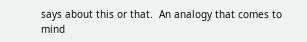says about this or that.  An analogy that comes to mind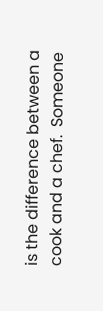is the difference between a cook and a chef.  Someone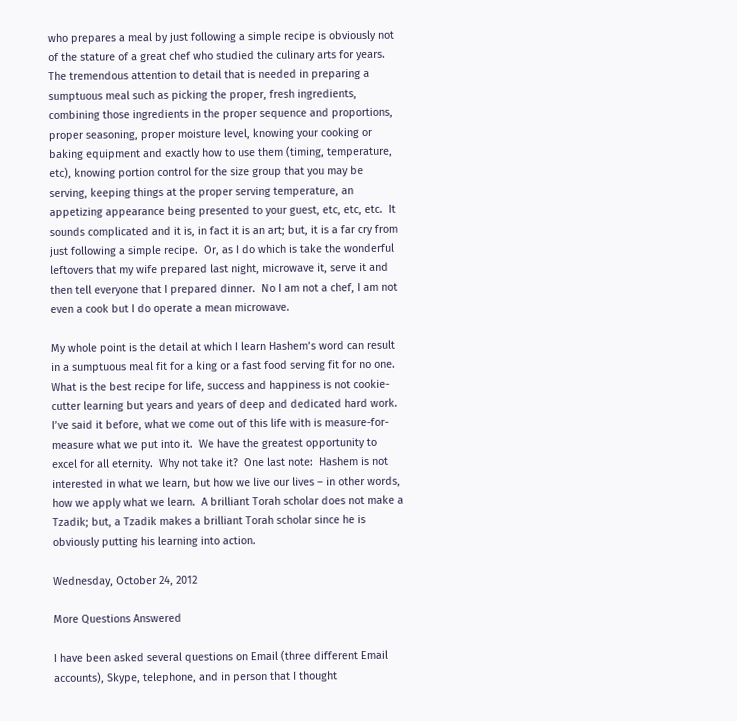who prepares a meal by just following a simple recipe is obviously not of the stature of a great chef who studied the culinary arts for years.  The tremendous attention to detail that is needed in preparing a sumptuous meal such as picking the proper, fresh ingredients, combining those ingredients in the proper sequence and proportions, proper seasoning, proper moisture level, knowing your cooking or baking equipment and exactly how to use them (timing, temperature, etc), knowing portion control for the size group that you may be serving, keeping things at the proper serving temperature, an appetizing appearance being presented to your guest, etc, etc, etc.  It sounds complicated and it is, in fact it is an art; but, it is a far cry from just following a simple recipe.  Or, as I do which is take the wonderful leftovers that my wife prepared last night, microwave it, serve it and then tell everyone that I prepared dinner.  No I am not a chef, I am not even a cook but I do operate a mean microwave.

My whole point is the detail at which I learn Hashem’s word can result in a sumptuous meal fit for a king or a fast food serving fit for no one.  What is the best recipe for life, success and happiness is not cookie-cutter learning but years and years of deep and dedicated hard work.  I’ve said it before, what we come out of this life with is measure-for-measure what we put into it.  We have the greatest opportunity to excel for all eternity.  Why not take it?  One last note:  Hashem is not interested in what we learn, but how we live our lives – in other words, how we apply what we learn.  A brilliant Torah scholar does not make a Tzadik; but, a Tzadik makes a brilliant Torah scholar since he is obviously putting his learning into action.

Wednesday, October 24, 2012

More Questions Answered

I have been asked several questions on Email (three different Email accounts), Skype, telephone, and in person that I thought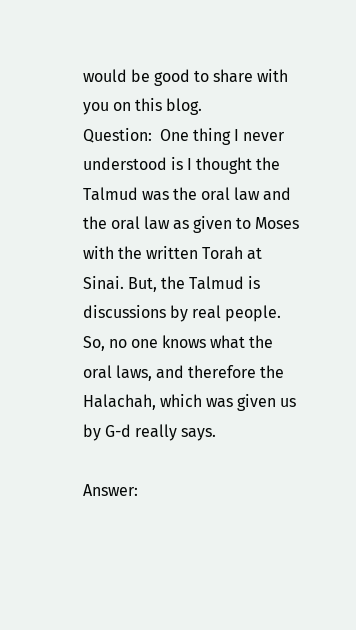would be good to share with you on this blog.
Question:  One thing I never understood is I thought the Talmud was the oral law and the oral law as given to Moses with the written Torah at Sinai. But, the Talmud is discussions by real people. So, no one knows what the oral laws, and therefore the Halachah, which was given us by G-d really says.

Answer: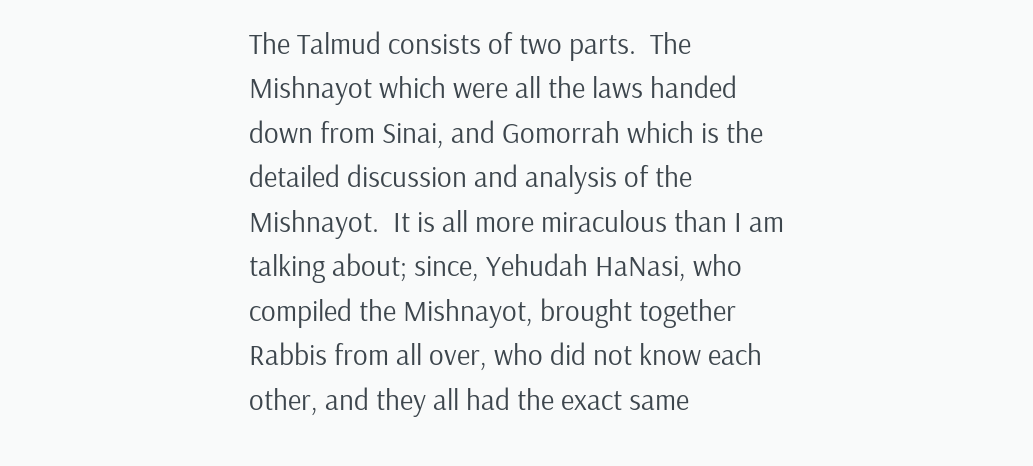The Talmud consists of two parts.  The Mishnayot which were all the laws handed down from Sinai, and Gomorrah which is the detailed discussion and analysis of the Mishnayot.  It is all more miraculous than I am talking about; since, Yehudah HaNasi, who compiled the Mishnayot, brought together Rabbis from all over, who did not know each other, and they all had the exact same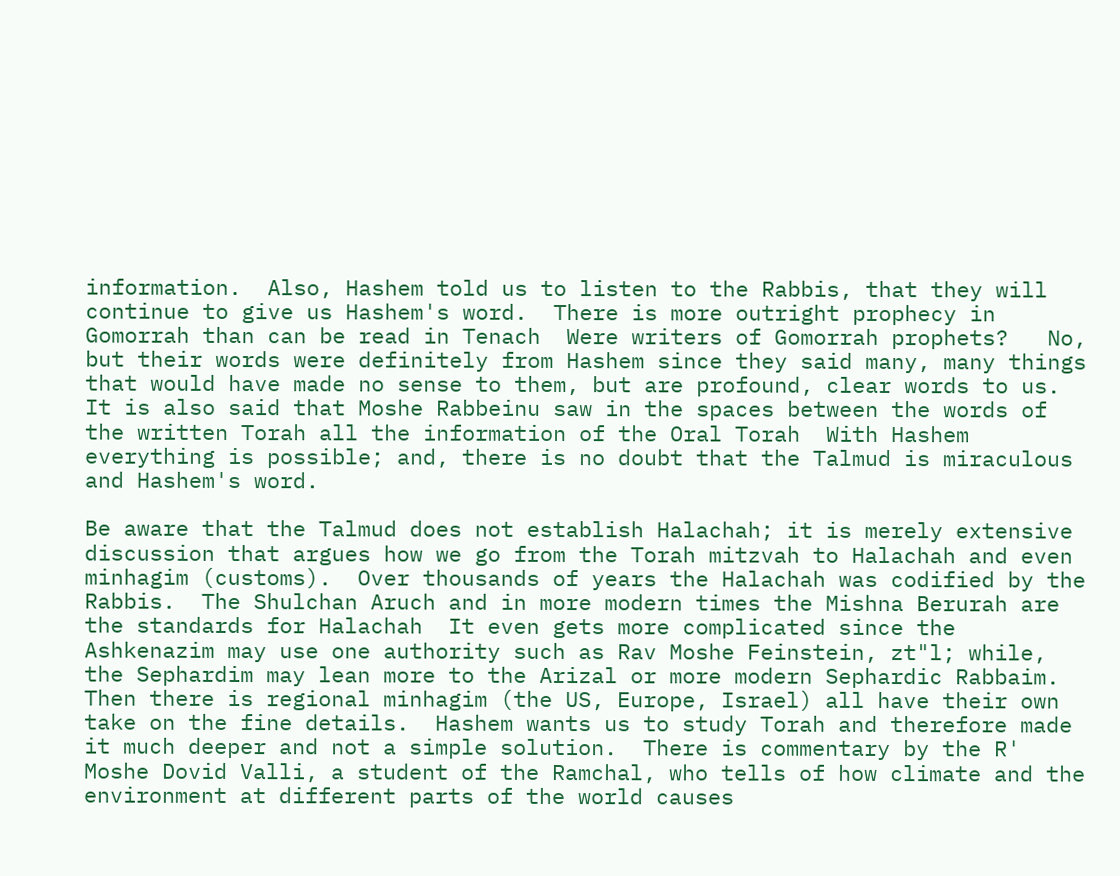information.  Also, Hashem told us to listen to the Rabbis, that they will continue to give us Hashem's word.  There is more outright prophecy in Gomorrah than can be read in Tenach  Were writers of Gomorrah prophets?   No, but their words were definitely from Hashem since they said many, many things that would have made no sense to them, but are profound, clear words to us.  It is also said that Moshe Rabbeinu saw in the spaces between the words of the written Torah all the information of the Oral Torah  With Hashem everything is possible; and, there is no doubt that the Talmud is miraculous and Hashem's word.

Be aware that the Talmud does not establish Halachah; it is merely extensive discussion that argues how we go from the Torah mitzvah to Halachah and even minhagim (customs).  Over thousands of years the Halachah was codified by the Rabbis.  The Shulchan Aruch and in more modern times the Mishna Berurah are the standards for Halachah  It even gets more complicated since the Ashkenazim may use one authority such as Rav Moshe Feinstein, zt"l; while, the Sephardim may lean more to the Arizal or more modern Sephardic Rabbaim.  Then there is regional minhagim (the US, Europe, Israel) all have their own take on the fine details.  Hashem wants us to study Torah and therefore made it much deeper and not a simple solution.  There is commentary by the R' Moshe Dovid Valli, a student of the Ramchal, who tells of how climate and the environment at different parts of the world causes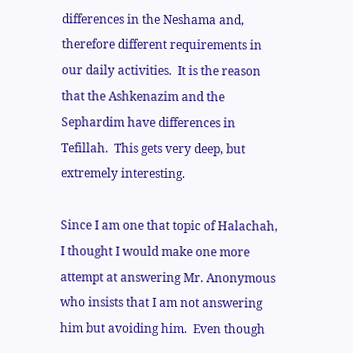differences in the Neshama and, therefore different requirements in our daily activities.  It is the reason that the Ashkenazim and the Sephardim have differences in Tefillah.  This gets very deep, but extremely interesting.

Since I am one that topic of Halachah, I thought I would make one more attempt at answering Mr. Anonymous who insists that I am not answering him but avoiding him.  Even though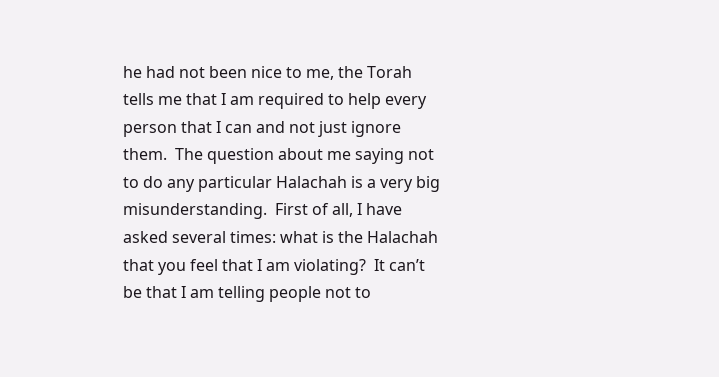he had not been nice to me, the Torah tells me that I am required to help every person that I can and not just ignore them.  The question about me saying not to do any particular Halachah is a very big misunderstanding.  First of all, I have asked several times: what is the Halachah that you feel that I am violating?  It can’t be that I am telling people not to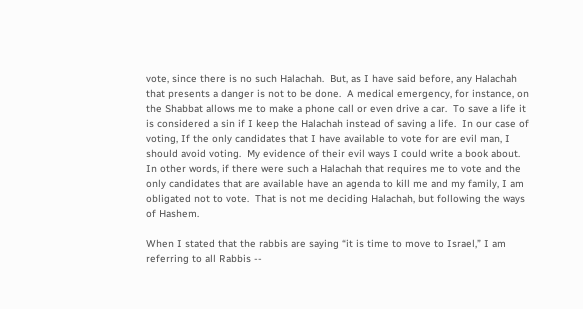vote, since there is no such Halachah.  But, as I have said before, any Halachah that presents a danger is not to be done.  A medical emergency, for instance, on the Shabbat allows me to make a phone call or even drive a car.  To save a life it is considered a sin if I keep the Halachah instead of saving a life.  In our case of voting, If the only candidates that I have available to vote for are evil man, I should avoid voting.  My evidence of their evil ways I could write a book about.  In other words, if there were such a Halachah that requires me to vote and the only candidates that are available have an agenda to kill me and my family, I am obligated not to vote.  That is not me deciding Halachah, but following the ways of Hashem.

When I stated that the rabbis are saying “it is time to move to Israel,” I am referring to all Rabbis --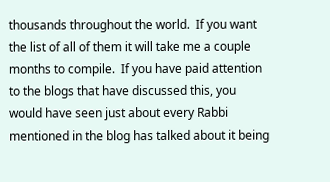thousands throughout the world.  If you want the list of all of them it will take me a couple months to compile.  If you have paid attention to the blogs that have discussed this, you would have seen just about every Rabbi mentioned in the blog has talked about it being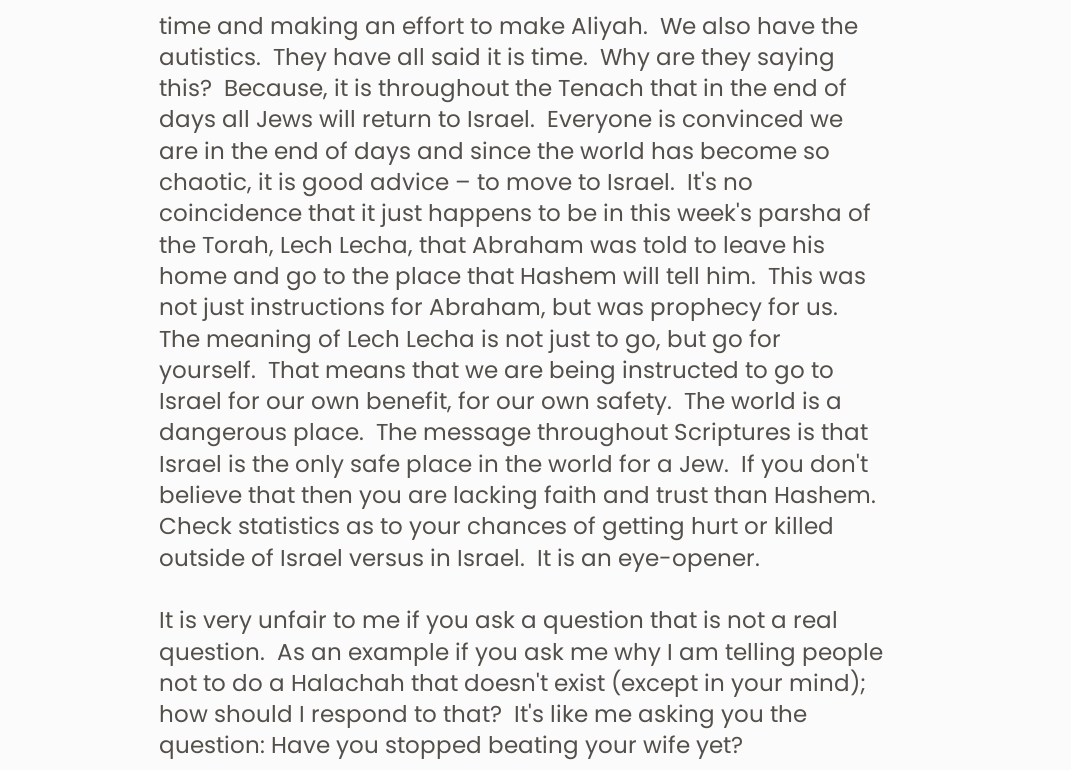time and making an effort to make Aliyah.  We also have the autistics.  They have all said it is time.  Why are they saying this?  Because, it is throughout the Tenach that in the end of days all Jews will return to Israel.  Everyone is convinced we are in the end of days and since the world has become so chaotic, it is good advice – to move to Israel.  It's no coincidence that it just happens to be in this week's parsha of the Torah, Lech Lecha, that Abraham was told to leave his home and go to the place that Hashem will tell him.  This was not just instructions for Abraham, but was prophecy for us.  The meaning of Lech Lecha is not just to go, but go for yourself.  That means that we are being instructed to go to Israel for our own benefit, for our own safety.  The world is a dangerous place.  The message throughout Scriptures is that Israel is the only safe place in the world for a Jew.  If you don't believe that then you are lacking faith and trust than Hashem.  Check statistics as to your chances of getting hurt or killed outside of Israel versus in Israel.  It is an eye-opener.

It is very unfair to me if you ask a question that is not a real question.  As an example if you ask me why I am telling people not to do a Halachah that doesn't exist (except in your mind); how should I respond to that?  It's like me asking you the question: Have you stopped beating your wife yet?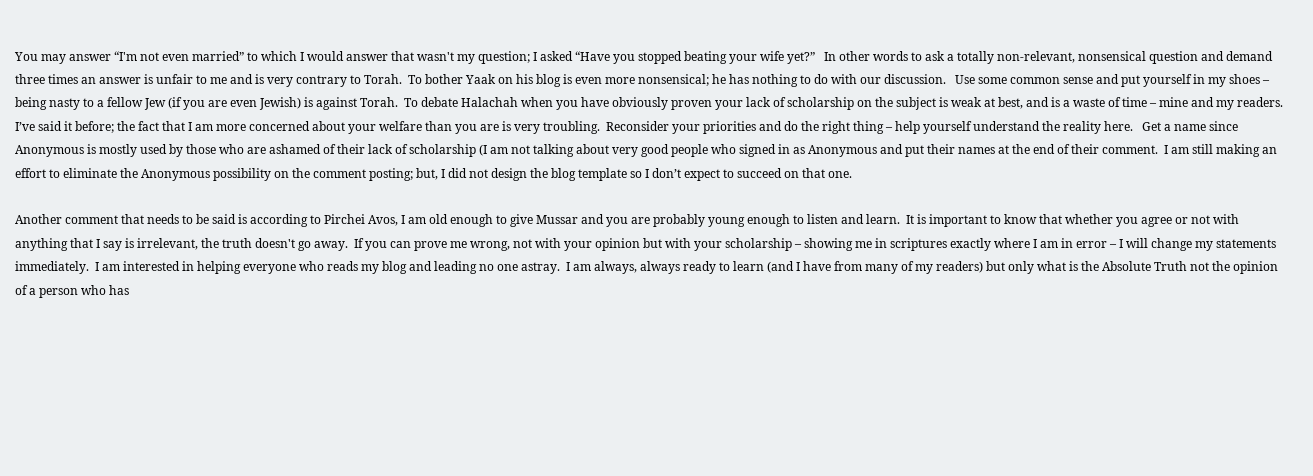You may answer “I'm not even married” to which I would answer that wasn't my question; I asked “Have you stopped beating your wife yet?”   In other words to ask a totally non-relevant, nonsensical question and demand three times an answer is unfair to me and is very contrary to Torah.  To bother Yaak on his blog is even more nonsensical; he has nothing to do with our discussion.   Use some common sense and put yourself in my shoes – being nasty to a fellow Jew (if you are even Jewish) is against Torah.  To debate Halachah when you have obviously proven your lack of scholarship on the subject is weak at best, and is a waste of time – mine and my readers.  I’ve said it before; the fact that I am more concerned about your welfare than you are is very troubling.  Reconsider your priorities and do the right thing – help yourself understand the reality here.   Get a name since Anonymous is mostly used by those who are ashamed of their lack of scholarship (I am not talking about very good people who signed in as Anonymous and put their names at the end of their comment.  I am still making an effort to eliminate the Anonymous possibility on the comment posting; but, I did not design the blog template so I don’t expect to succeed on that one.

Another comment that needs to be said is according to Pirchei Avos, I am old enough to give Mussar and you are probably young enough to listen and learn.  It is important to know that whether you agree or not with anything that I say is irrelevant, the truth doesn't go away.  If you can prove me wrong, not with your opinion but with your scholarship – showing me in scriptures exactly where I am in error – I will change my statements immediately.  I am interested in helping everyone who reads my blog and leading no one astray.  I am always, always ready to learn (and I have from many of my readers) but only what is the Absolute Truth not the opinion of a person who has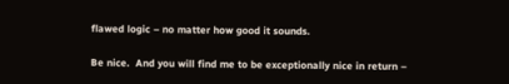flawed logic – no matter how good it sounds.

Be nice.  And you will find me to be exceptionally nice in return –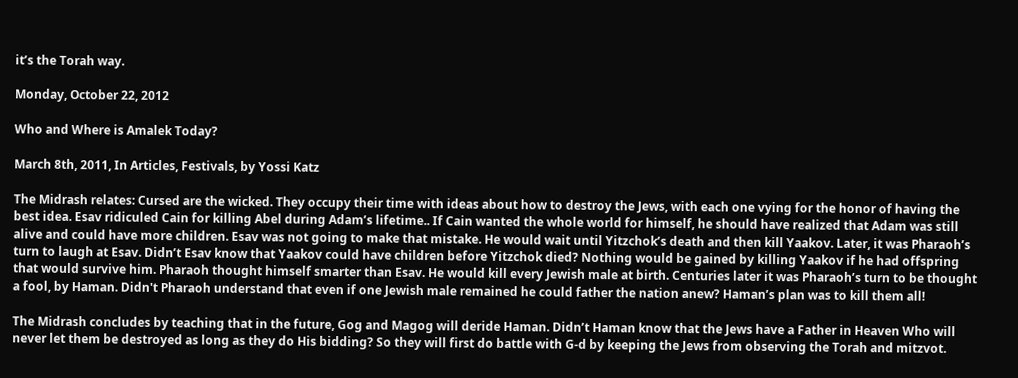it’s the Torah way.

Monday, October 22, 2012

Who and Where is Amalek Today?

March 8th, 2011, In Articles, Festivals, by Yossi Katz

The Midrash relates: Cursed are the wicked. They occupy their time with ideas about how to destroy the Jews, with each one vying for the honor of having the best idea. Esav ridiculed Cain for killing Abel during Adam’s lifetime.. If Cain wanted the whole world for himself, he should have realized that Adam was still alive and could have more children. Esav was not going to make that mistake. He would wait until Yitzchok’s death and then kill Yaakov. Later, it was Pharaoh’s turn to laugh at Esav. Didn’t Esav know that Yaakov could have children before Yitzchok died? Nothing would be gained by killing Yaakov if he had offspring that would survive him. Pharaoh thought himself smarter than Esav. He would kill every Jewish male at birth. Centuries later it was Pharaoh’s turn to be thought a fool, by Haman. Didn't Pharaoh understand that even if one Jewish male remained he could father the nation anew? Haman’s plan was to kill them all!

The Midrash concludes by teaching that in the future, Gog and Magog will deride Haman. Didn’t Haman know that the Jews have a Father in Heaven Who will never let them be destroyed as long as they do His bidding? So they will first do battle with G-d by keeping the Jews from observing the Torah and mitzvot.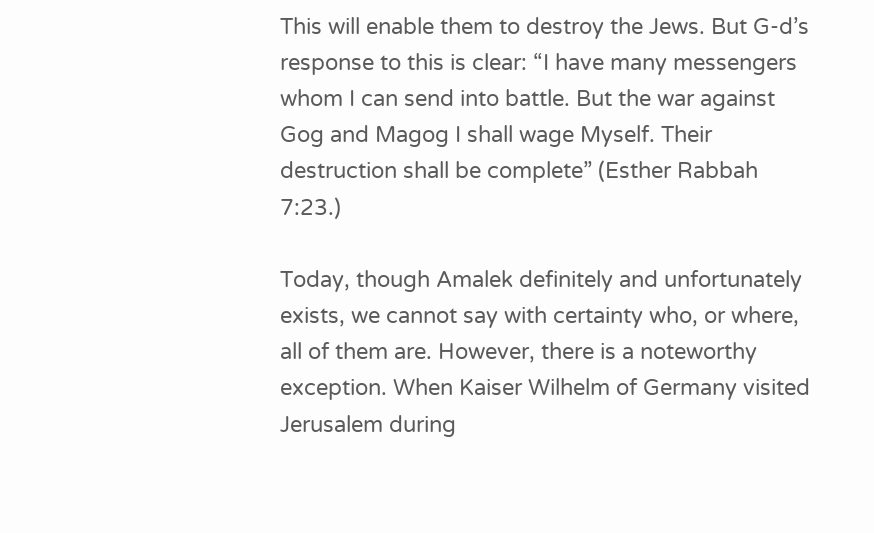This will enable them to destroy the Jews. But G-d’s response to this is clear: “I have many messengers whom I can send into battle. But the war against Gog and Magog I shall wage Myself. Their destruction shall be complete” (Esther Rabbah 7:23.)

Today, though Amalek definitely and unfortunately exists, we cannot say with certainty who, or where, all of them are. However, there is a noteworthy exception. When Kaiser Wilhelm of Germany visited Jerusalem during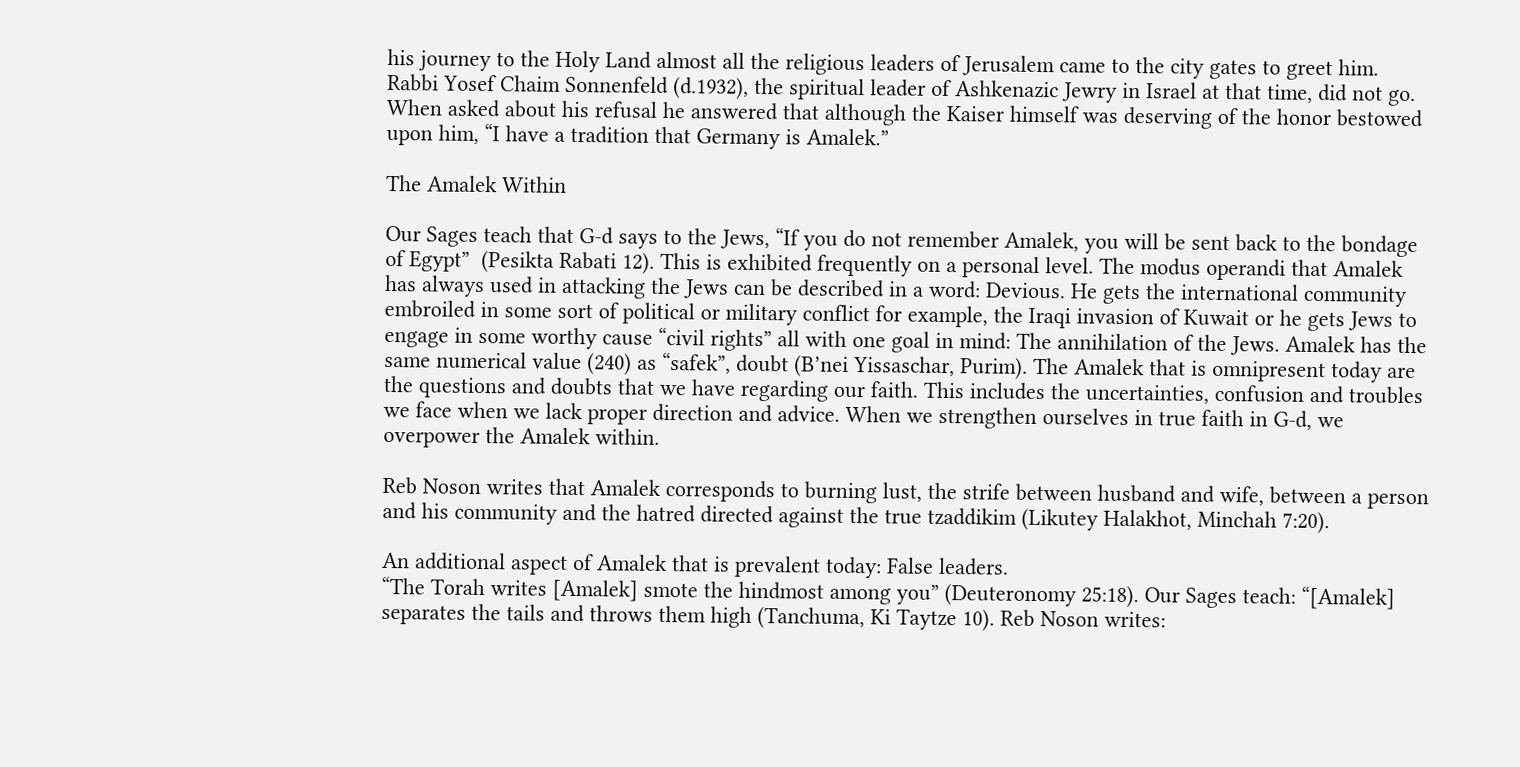his journey to the Holy Land almost all the religious leaders of Jerusalem came to the city gates to greet him. Rabbi Yosef Chaim Sonnenfeld (d.1932), the spiritual leader of Ashkenazic Jewry in Israel at that time, did not go. When asked about his refusal he answered that although the Kaiser himself was deserving of the honor bestowed upon him, “I have a tradition that Germany is Amalek.”

The Amalek Within

Our Sages teach that G-d says to the Jews, “If you do not remember Amalek, you will be sent back to the bondage of Egypt”  (Pesikta Rabati 12). This is exhibited frequently on a personal level. The modus operandi that Amalek has always used in attacking the Jews can be described in a word: Devious. He gets the international community embroiled in some sort of political or military conflict for example, the Iraqi invasion of Kuwait or he gets Jews to engage in some worthy cause “civil rights” all with one goal in mind: The annihilation of the Jews. Amalek has the same numerical value (240) as “safek”, doubt (B’nei Yissaschar, Purim). The Amalek that is omnipresent today are the questions and doubts that we have regarding our faith. This includes the uncertainties, confusion and troubles we face when we lack proper direction and advice. When we strengthen ourselves in true faith in G-d, we overpower the Amalek within.

Reb Noson writes that Amalek corresponds to burning lust, the strife between husband and wife, between a person and his community and the hatred directed against the true tzaddikim (Likutey Halakhot, Minchah 7:20).

An additional aspect of Amalek that is prevalent today: False leaders.
“The Torah writes [Amalek] smote the hindmost among you” (Deuteronomy 25:18). Our Sages teach: “[Amalek] separates the tails and throws them high (Tanchuma, Ki Taytze 10). Reb Noson writes: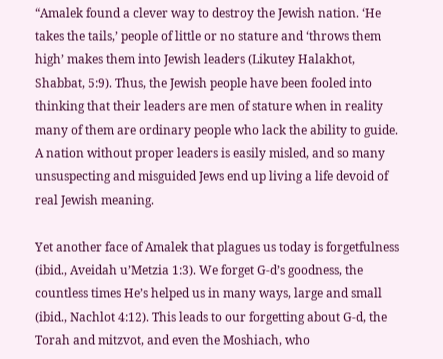“Amalek found a clever way to destroy the Jewish nation. ‘He takes the tails,’ people of little or no stature and ‘throws them high’ makes them into Jewish leaders (Likutey Halakhot, Shabbat, 5:9). Thus, the Jewish people have been fooled into thinking that their leaders are men of stature when in reality many of them are ordinary people who lack the ability to guide. A nation without proper leaders is easily misled, and so many unsuspecting and misguided Jews end up living a life devoid of real Jewish meaning.

Yet another face of Amalek that plagues us today is forgetfulness (ibid., Aveidah u’Metzia 1:3). We forget G-d’s goodness, the countless times He’s helped us in many ways, large and small (ibid., Nachlot 4:12). This leads to our forgetting about G-d, the Torah and mitzvot, and even the Moshiach, who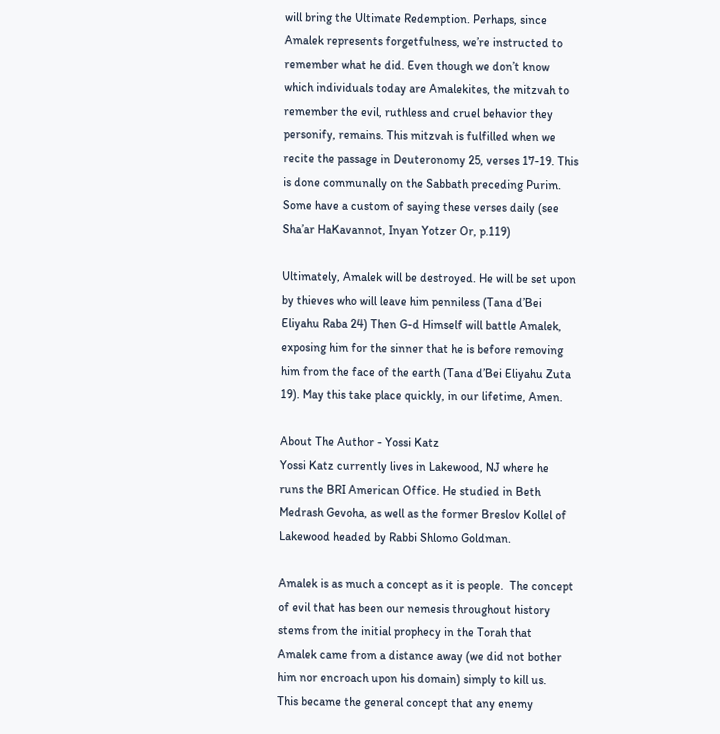will bring the Ultimate Redemption. Perhaps, since Amalek represents forgetfulness, we’re instructed to remember what he did. Even though we don’t know which individuals today are Amalekites, the mitzvah to remember the evil, ruthless and cruel behavior they personify, remains. This mitzvah is fulfilled when we recite the passage in Deuteronomy 25, verses 17-19. This is done communally on the Sabbath preceding Purim. Some have a custom of saying these verses daily (see Sha’ar HaKavannot, Inyan Yotzer Or, p.119)

Ultimately, Amalek will be destroyed. He will be set upon by thieves who will leave him penniless (Tana d’Bei Eliyahu Raba 24) Then G-d Himself will battle Amalek, exposing him for the sinner that he is before removing him from the face of the earth (Tana d’Bei Eliyahu Zuta 19). May this take place quickly, in our lifetime, Amen.

About The Author - Yossi Katz
Yossi Katz currently lives in Lakewood, NJ where he runs the BRI American Office. He studied in Beth Medrash Gevoha, as well as the former Breslov Kollel of Lakewood headed by Rabbi Shlomo Goldman.

Amalek is as much a concept as it is people.  The concept of evil that has been our nemesis throughout history stems from the initial prophecy in the Torah that Amalek came from a distance away (we did not bother him nor encroach upon his domain) simply to kill us.  This became the general concept that any enemy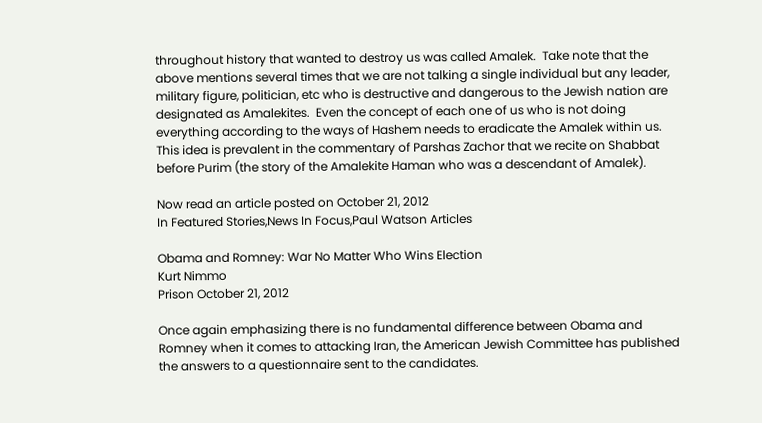throughout history that wanted to destroy us was called Amalek.  Take note that the above mentions several times that we are not talking a single individual but any leader, military figure, politician, etc who is destructive and dangerous to the Jewish nation are designated as Amalekites.  Even the concept of each one of us who is not doing everything according to the ways of Hashem needs to eradicate the Amalek within us.  This idea is prevalent in the commentary of Parshas Zachor that we recite on Shabbat before Purim (the story of the Amalekite Haman who was a descendant of Amalek).

Now read an article posted on October 21, 2012
In Featured Stories,News In Focus,Paul Watson Articles

Obama and Romney: War No Matter Who Wins Election
Kurt Nimmo
Prison October 21, 2012

Once again emphasizing there is no fundamental difference between Obama and Romney when it comes to attacking Iran, the American Jewish Committee has published the answers to a questionnaire sent to the candidates.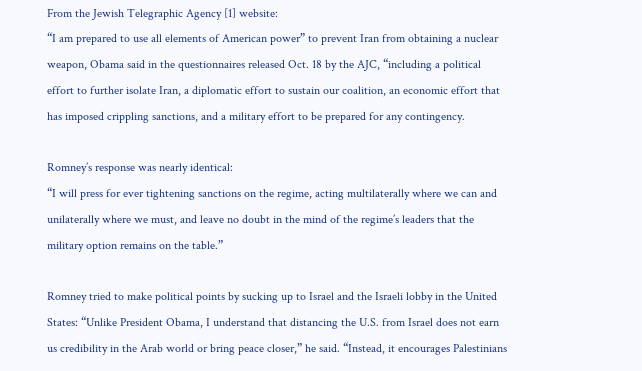From the Jewish Telegraphic Agency [1] website:
“I am prepared to use all elements of American power” to prevent Iran from obtaining a nuclear weapon, Obama said in the questionnaires released Oct. 18 by the AJC, “including a political effort to further isolate Iran, a diplomatic effort to sustain our coalition, an economic effort that has imposed crippling sanctions, and a military effort to be prepared for any contingency.

Romney’s response was nearly identical:
“I will press for ever tightening sanctions on the regime, acting multilaterally where we can and unilaterally where we must, and leave no doubt in the mind of the regime’s leaders that the military option remains on the table.”

Romney tried to make political points by sucking up to Israel and the Israeli lobby in the United States: “Unlike President Obama, I understand that distancing the U.S. from Israel does not earn us credibility in the Arab world or bring peace closer,” he said. “Instead, it encourages Palestinians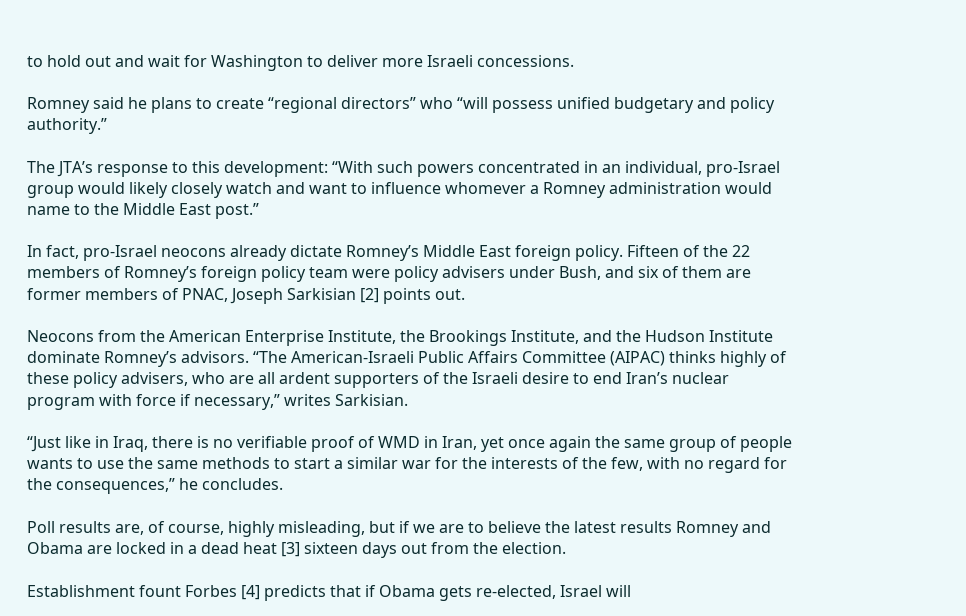to hold out and wait for Washington to deliver more Israeli concessions.

Romney said he plans to create “regional directors” who “will possess unified budgetary and policy authority.”

The JTA’s response to this development: “With such powers concentrated in an individual, pro-Israel group would likely closely watch and want to influence whomever a Romney administration would name to the Middle East post.”

In fact, pro-Israel neocons already dictate Romney’s Middle East foreign policy. Fifteen of the 22 members of Romney’s foreign policy team were policy advisers under Bush, and six of them are former members of PNAC, Joseph Sarkisian [2] points out.

Neocons from the American Enterprise Institute, the Brookings Institute, and the Hudson Institute dominate Romney’s advisors. “The American-Israeli Public Affairs Committee (AIPAC) thinks highly of these policy advisers, who are all ardent supporters of the Israeli desire to end Iran’s nuclear program with force if necessary,” writes Sarkisian.

“Just like in Iraq, there is no verifiable proof of WMD in Iran, yet once again the same group of people wants to use the same methods to start a similar war for the interests of the few, with no regard for the consequences,” he concludes.

Poll results are, of course, highly misleading, but if we are to believe the latest results Romney and Obama are locked in a dead heat [3] sixteen days out from the election.

Establishment fount Forbes [4] predicts that if Obama gets re-elected, Israel will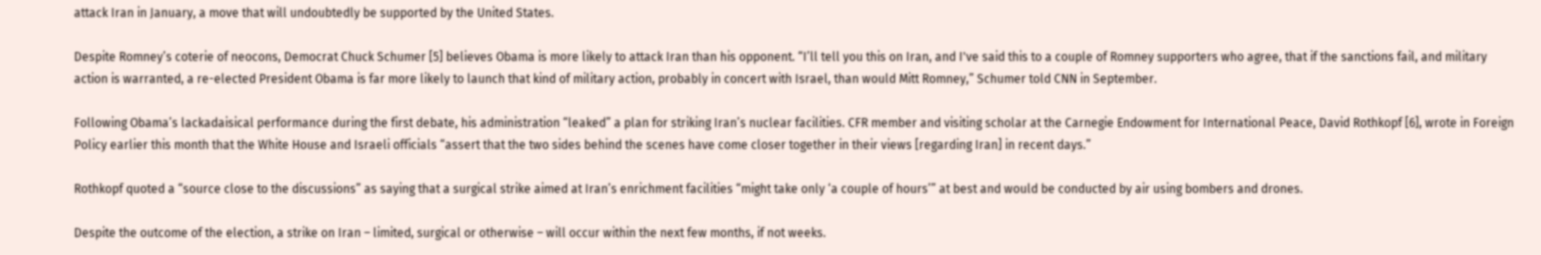attack Iran in January, a move that will undoubtedly be supported by the United States.

Despite Romney’s coterie of neocons, Democrat Chuck Schumer [5] believes Obama is more likely to attack Iran than his opponent. “I’ll tell you this on Iran, and I've said this to a couple of Romney supporters who agree, that if the sanctions fail, and military action is warranted, a re-elected President Obama is far more likely to launch that kind of military action, probably in concert with Israel, than would Mitt Romney,” Schumer told CNN in September.

Following Obama’s lackadaisical performance during the first debate, his administration “leaked” a plan for striking Iran’s nuclear facilities. CFR member and visiting scholar at the Carnegie Endowment for International Peace, David Rothkopf [6], wrote in Foreign Policy earlier this month that the White House and Israeli officials “assert that the two sides behind the scenes have come closer together in their views [regarding Iran] in recent days.”

Rothkopf quoted a “source close to the discussions” as saying that a surgical strike aimed at Iran’s enrichment facilities “might take only ‘a couple of hours’” at best and would be conducted by air using bombers and drones.

Despite the outcome of the election, a strike on Iran – limited, surgical or otherwise – will occur within the next few months, if not weeks.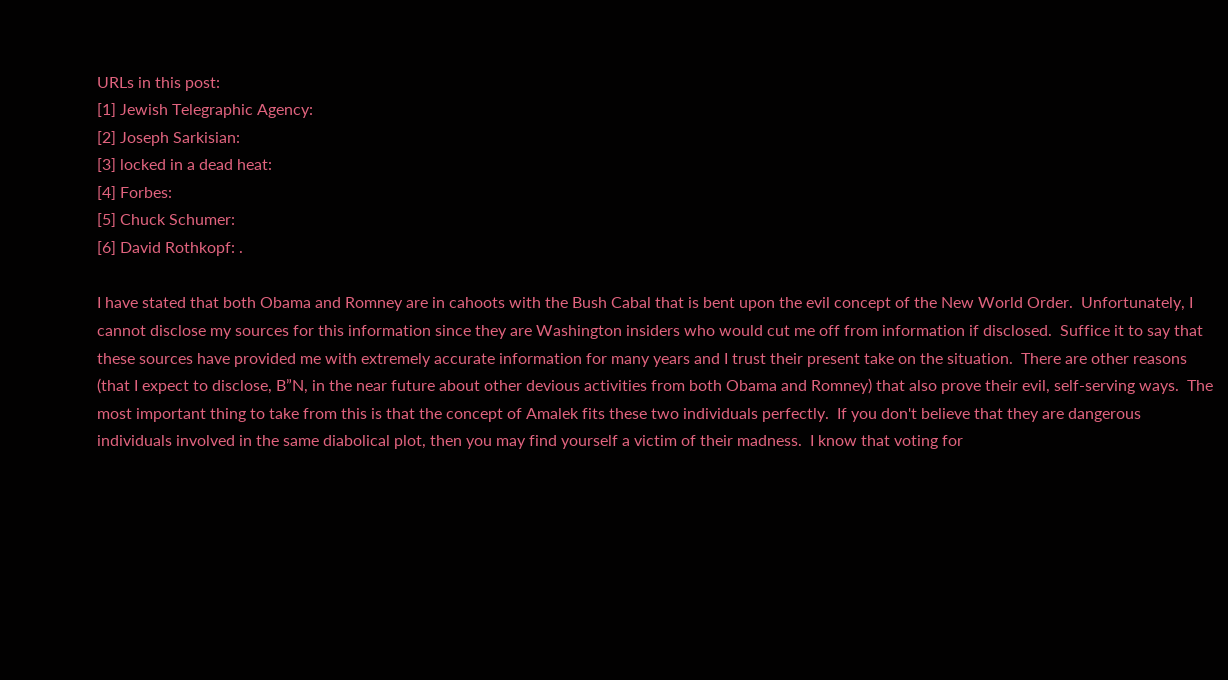URLs in this post:
[1] Jewish Telegraphic Agency:
[2] Joseph Sarkisian:
[3] locked in a dead heat:
[4] Forbes:
[5] Chuck Schumer:
[6] David Rothkopf: .

I have stated that both Obama and Romney are in cahoots with the Bush Cabal that is bent upon the evil concept of the New World Order.  Unfortunately, I cannot disclose my sources for this information since they are Washington insiders who would cut me off from information if disclosed.  Suffice it to say that these sources have provided me with extremely accurate information for many years and I trust their present take on the situation.  There are other reasons (that I expect to disclose, B”N, in the near future about other devious activities from both Obama and Romney) that also prove their evil, self-serving ways.  The most important thing to take from this is that the concept of Amalek fits these two individuals perfectly.  If you don't believe that they are dangerous individuals involved in the same diabolical plot, then you may find yourself a victim of their madness.  I know that voting for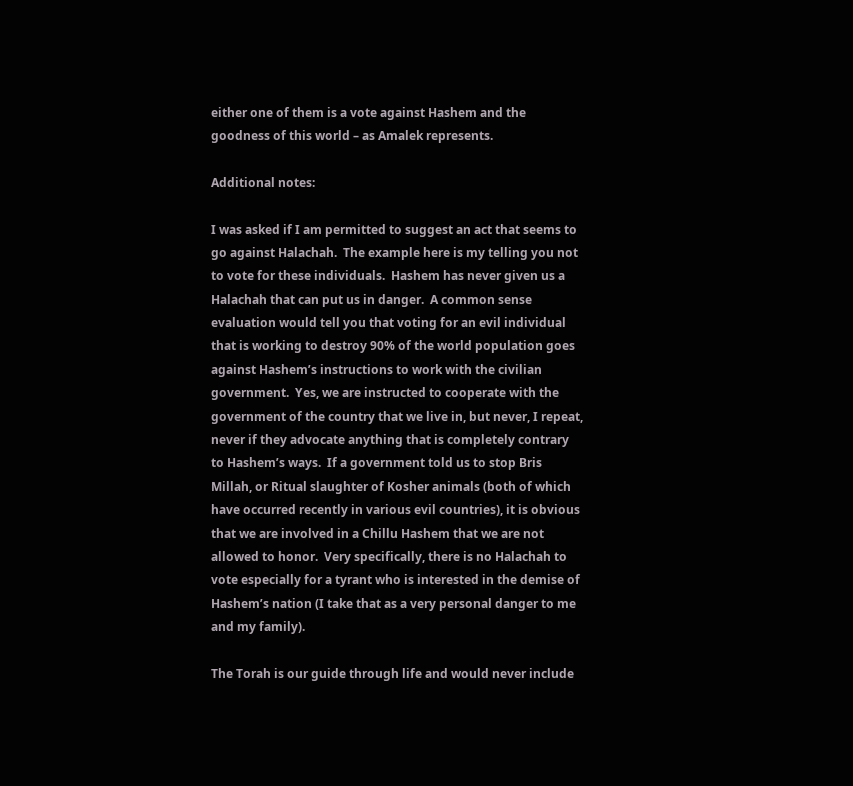either one of them is a vote against Hashem and the goodness of this world – as Amalek represents.

Additional notes:

I was asked if I am permitted to suggest an act that seems to go against Halachah.  The example here is my telling you not to vote for these individuals.  Hashem has never given us a Halachah that can put us in danger.  A common sense evaluation would tell you that voting for an evil individual that is working to destroy 90% of the world population goes against Hashem’s instructions to work with the civilian government.  Yes, we are instructed to cooperate with the government of the country that we live in, but never, I repeat, never if they advocate anything that is completely contrary to Hashem’s ways.  If a government told us to stop Bris Millah, or Ritual slaughter of Kosher animals (both of which have occurred recently in various evil countries), it is obvious that we are involved in a Chillu Hashem that we are not allowed to honor.  Very specifically, there is no Halachah to vote especially for a tyrant who is interested in the demise of Hashem’s nation (I take that as a very personal danger to me and my family).

The Torah is our guide through life and would never include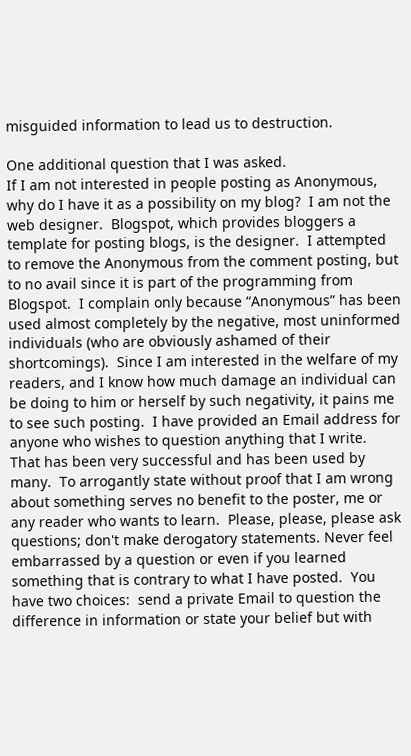misguided information to lead us to destruction.

One additional question that I was asked.
If I am not interested in people posting as Anonymous, why do I have it as a possibility on my blog?  I am not the web designer.  Blogspot, which provides bloggers a template for posting blogs, is the designer.  I attempted to remove the Anonymous from the comment posting, but to no avail since it is part of the programming from Blogspot.  I complain only because “Anonymous” has been used almost completely by the negative, most uninformed individuals (who are obviously ashamed of their shortcomings).  Since I am interested in the welfare of my readers, and I know how much damage an individual can be doing to him or herself by such negativity, it pains me to see such posting.  I have provided an Email address for anyone who wishes to question anything that I write.  That has been very successful and has been used by many.  To arrogantly state without proof that I am wrong about something serves no benefit to the poster, me or any reader who wants to learn.  Please, please, please ask questions; don't make derogatory statements. Never feel embarrassed by a question or even if you learned something that is contrary to what I have posted.  You have two choices:  send a private Email to question the difference in information or state your belief but with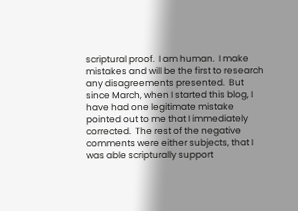scriptural proof.  I am human.  I make mistakes and will be the first to research any disagreements presented.  But since March, when I started this blog, I have had one legitimate mistake pointed out to me that I immediately corrected.  The rest of the negative comments were either subjects, that I was able scripturally support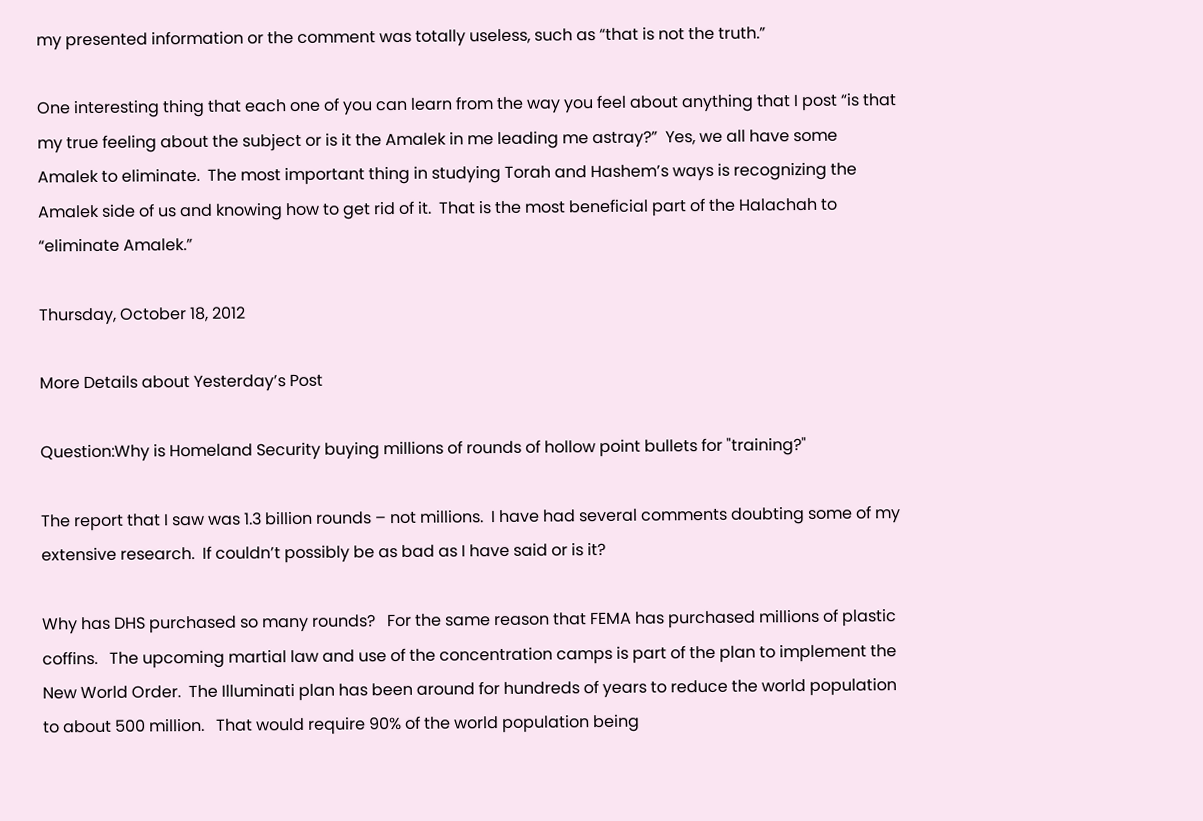my presented information or the comment was totally useless, such as “that is not the truth.”

One interesting thing that each one of you can learn from the way you feel about anything that I post “is that my true feeling about the subject or is it the Amalek in me leading me astray?”  Yes, we all have some Amalek to eliminate.  The most important thing in studying Torah and Hashem’s ways is recognizing the Amalek side of us and knowing how to get rid of it.  That is the most beneficial part of the Halachah to “eliminate Amalek.”

Thursday, October 18, 2012

More Details about Yesterday’s Post

Question:Why is Homeland Security buying millions of rounds of hollow point bullets for "training?"

The report that I saw was 1.3 billion rounds – not millions.  I have had several comments doubting some of my extensive research.  If couldn’t possibly be as bad as I have said or is it?

Why has DHS purchased so many rounds?   For the same reason that FEMA has purchased millions of plastic coffins.   The upcoming martial law and use of the concentration camps is part of the plan to implement the New World Order.  The Illuminati plan has been around for hundreds of years to reduce the world population to about 500 million.   That would require 90% of the world population being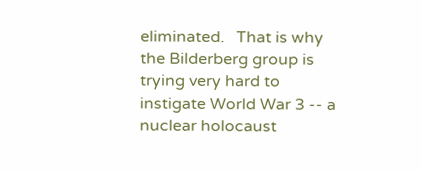eliminated.   That is why the Bilderberg group is trying very hard to instigate World War 3 -- a nuclear holocaust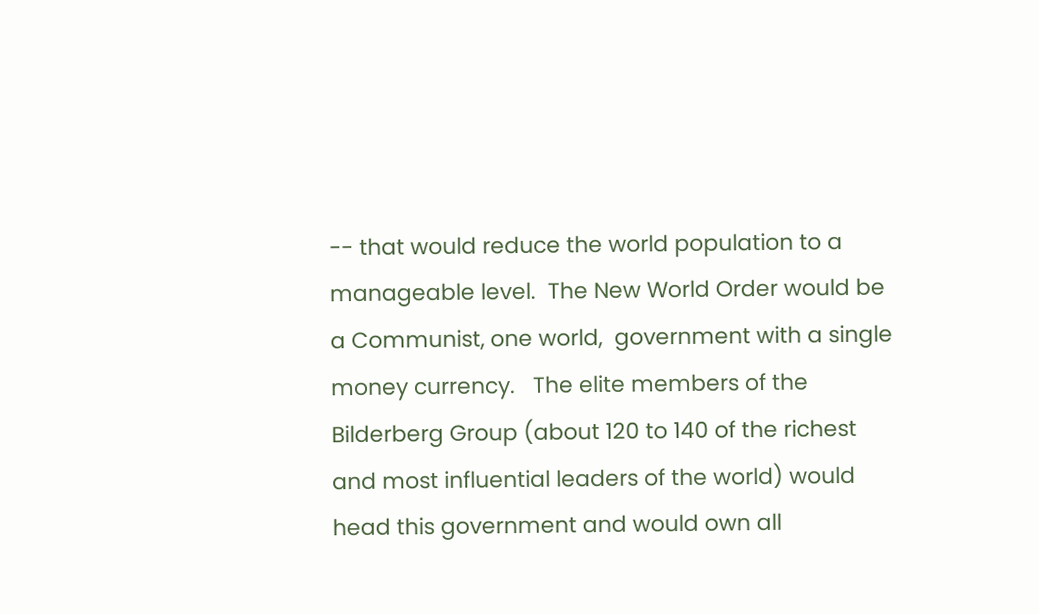-- that would reduce the world population to a manageable level.  The New World Order would be a Communist, one world,  government with a single money currency.   The elite members of the Bilderberg Group (about 120 to 140 of the richest and most influential leaders of the world) would head this government and would own all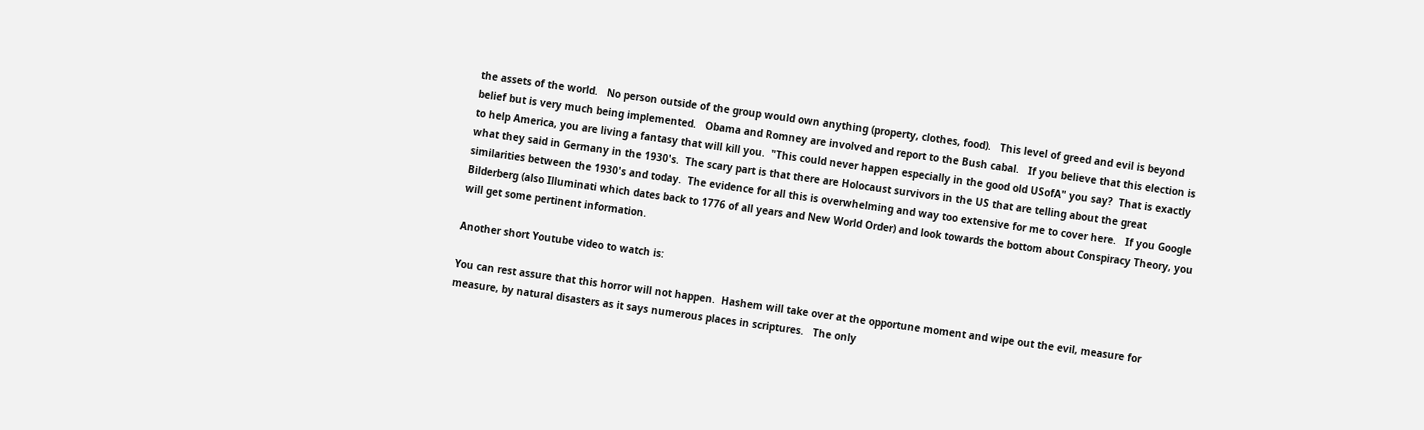the assets of the world.   No person outside of the group would own anything (property, clothes, food).   This level of greed and evil is beyond belief but is very much being implemented.   Obama and Romney are involved and report to the Bush cabal.   If you believe that this election is to help America, you are living a fantasy that will kill you.  "This could never happen especially in the good old USofA" you say?  That is exactly what they said in Germany in the 1930's.  The scary part is that there are Holocaust survivors in the US that are telling about the great similarities between the 1930's and today.  The evidence for all this is overwhelming and way too extensive for me to cover here.   If you Google Bilderberg (also Illuminati which dates back to 1776 of all years and New World Order) and look towards the bottom about Conspiracy Theory, you will get some pertinent information.

Another short Youtube video to watch is:

You can rest assure that this horror will not happen.  Hashem will take over at the opportune moment and wipe out the evil, measure for measure, by natural disasters as it says numerous places in scriptures.   The only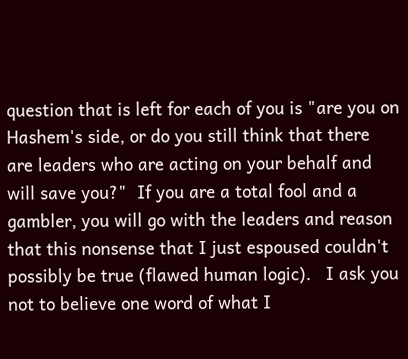question that is left for each of you is "are you on Hashem's side, or do you still think that there are leaders who are acting on your behalf and will save you?"  If you are a total fool and a gambler, you will go with the leaders and reason that this nonsense that I just espoused couldn't possibly be true (flawed human logic).   I ask you not to believe one word of what I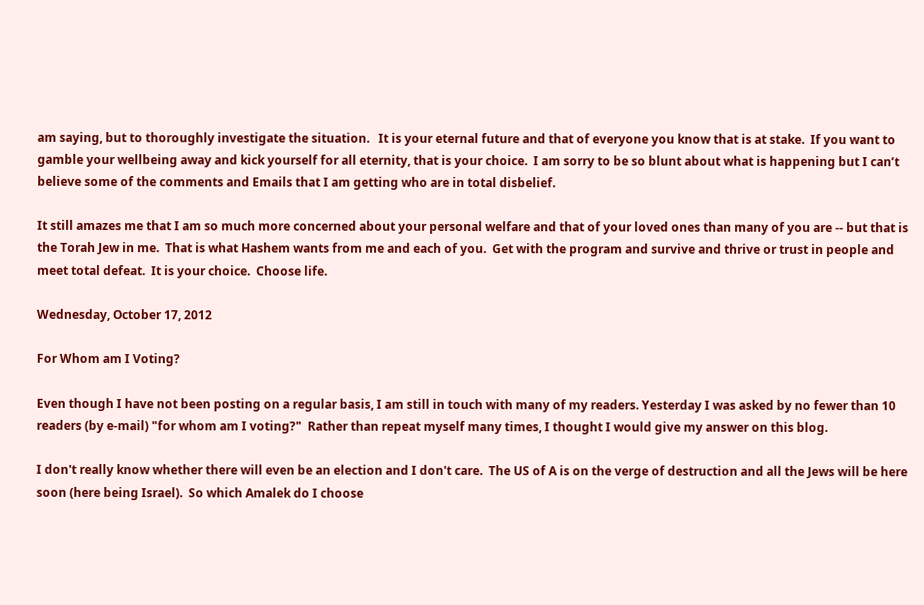am saying, but to thoroughly investigate the situation.   It is your eternal future and that of everyone you know that is at stake.  If you want to gamble your wellbeing away and kick yourself for all eternity, that is your choice.  I am sorry to be so blunt about what is happening but I can’t believe some of the comments and Emails that I am getting who are in total disbelief.

It still amazes me that I am so much more concerned about your personal welfare and that of your loved ones than many of you are -- but that is the Torah Jew in me.  That is what Hashem wants from me and each of you.  Get with the program and survive and thrive or trust in people and meet total defeat.  It is your choice.  Choose life.

Wednesday, October 17, 2012

For Whom am I Voting?

Even though I have not been posting on a regular basis, I am still in touch with many of my readers. Yesterday I was asked by no fewer than 10 readers (by e-mail) "for whom am I voting?"  Rather than repeat myself many times, I thought I would give my answer on this blog.

I don't really know whether there will even be an election and I don't care.  The US of A is on the verge of destruction and all the Jews will be here soon (here being Israel).  So which Amalek do I choose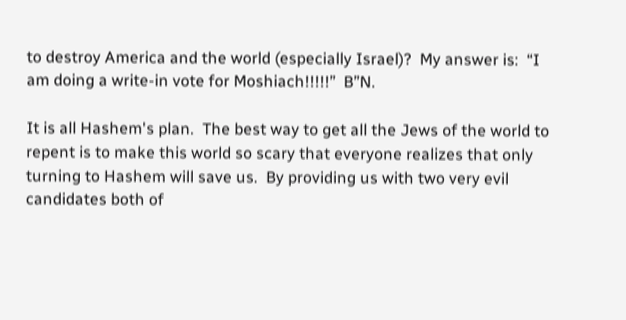to destroy America and the world (especially Israel)?  My answer is:  “I am doing a write-in vote for Moshiach!!!!!”  B”N.

It is all Hashem's plan.  The best way to get all the Jews of the world to repent is to make this world so scary that everyone realizes that only turning to Hashem will save us.  By providing us with two very evil candidates both of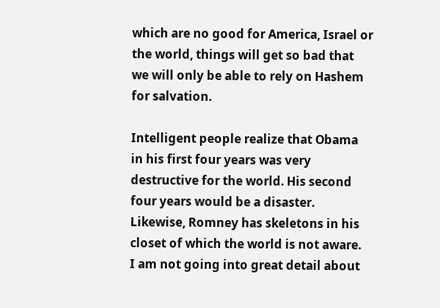which are no good for America, Israel or the world, things will get so bad that we will only be able to rely on Hashem for salvation.

Intelligent people realize that Obama in his first four years was very destructive for the world. His second four years would be a disaster.  Likewise, Romney has skeletons in his closet of which the world is not aware.  I am not going into great detail about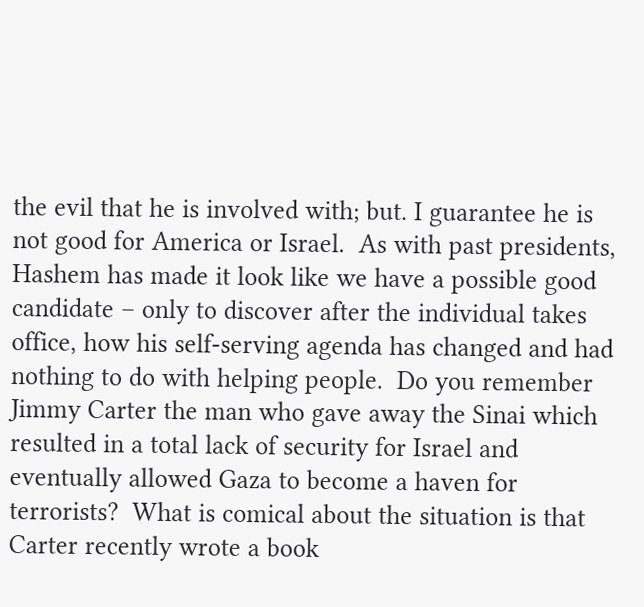the evil that he is involved with; but. I guarantee he is not good for America or Israel.  As with past presidents, Hashem has made it look like we have a possible good candidate – only to discover after the individual takes office, how his self-serving agenda has changed and had nothing to do with helping people.  Do you remember Jimmy Carter the man who gave away the Sinai which resulted in a total lack of security for Israel and eventually allowed Gaza to become a haven for terrorists?  What is comical about the situation is that Carter recently wrote a book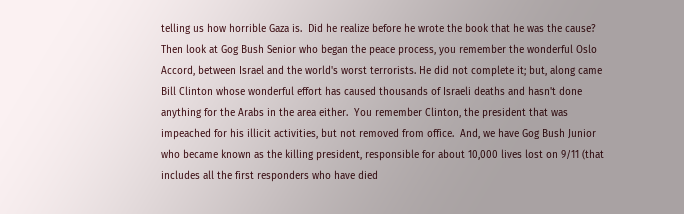telling us how horrible Gaza is.  Did he realize before he wrote the book that he was the cause?  Then look at Gog Bush Senior who began the peace process, you remember the wonderful Oslo Accord, between Israel and the world's worst terrorists. He did not complete it; but, along came Bill Clinton whose wonderful effort has caused thousands of Israeli deaths and hasn't done anything for the Arabs in the area either.  You remember Clinton, the president that was impeached for his illicit activities, but not removed from office.  And, we have Gog Bush Junior who became known as the killing president, responsible for about 10,000 lives lost on 9/11 (that includes all the first responders who have died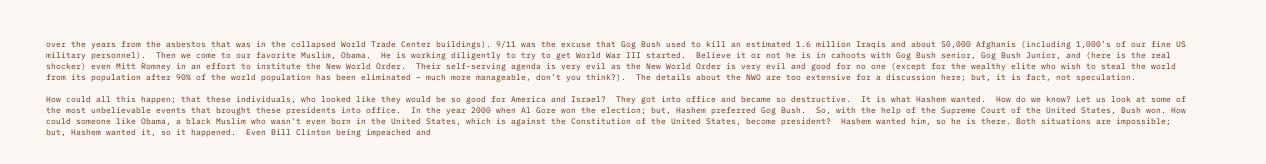over the years from the asbestos that was in the collapsed World Trade Center buildings). 9/11 was the excuse that Gog Bush used to kill an estimated 1.6 million Iraqis and about 50,000 Afghanis (including 1,000’s of our fine US military personnel).  Then we come to our favorite Muslim, Obama.  He is working diligently to try to get World War III started.  Believe it or not he is in cahoots with Gog Bush senior, Gog Bush Junior, and (here is the real shocker) even Mitt Romney in an effort to institute the New World Order.  Their self-serving agenda is very evil as the New World Order is very evil and good for no one (except for the wealthy elite who wish to steal the world from its population after 90% of the world population has been eliminated – much more manageable, don’t you think?).  The details about the NWO are too extensive for a discussion here; but, it is fact, not speculation.

How could all this happen; that these individuals, who looked like they would be so good for America and Israel?  They got into office and became so destructive.  It is what Hashem wanted.  How do we know? Let us look at some of the most unbelievable events that brought these presidents into office.  In the year 2000 when Al Gore won the election; but, Hashem preferred Gog Bush.  So, with the help of the Supreme Court of the United States, Bush won. How could someone like Obama, a black Muslim who wasn't even born in the United States, which is against the Constitution of the United States, become president?  Hashem wanted him, so he is there. Both situations are impossible; but, Hashem wanted it, so it happened.  Even Bill Clinton being impeached and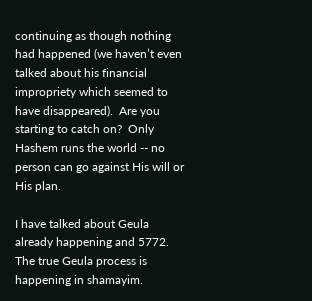continuing as though nothing had happened (we haven’t even talked about his financial impropriety which seemed to have disappeared).  Are you starting to catch on?  Only Hashem runs the world -- no person can go against His will or His plan.

I have talked about Geula already happening and 5772.  The true Geula process is happening in shamayim.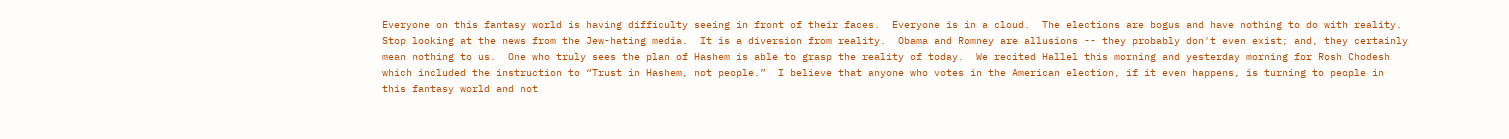Everyone on this fantasy world is having difficulty seeing in front of their faces.  Everyone is in a cloud.  The elections are bogus and have nothing to do with reality.  Stop looking at the news from the Jew-hating media.  It is a diversion from reality.  Obama and Romney are allusions -- they probably don't even exist; and, they certainly mean nothing to us.  One who truly sees the plan of Hashem is able to grasp the reality of today.  We recited Hallel this morning and yesterday morning for Rosh Chodesh which included the instruction to “Trust in Hashem, not people.”  I believe that anyone who votes in the American election, if it even happens, is turning to people in this fantasy world and not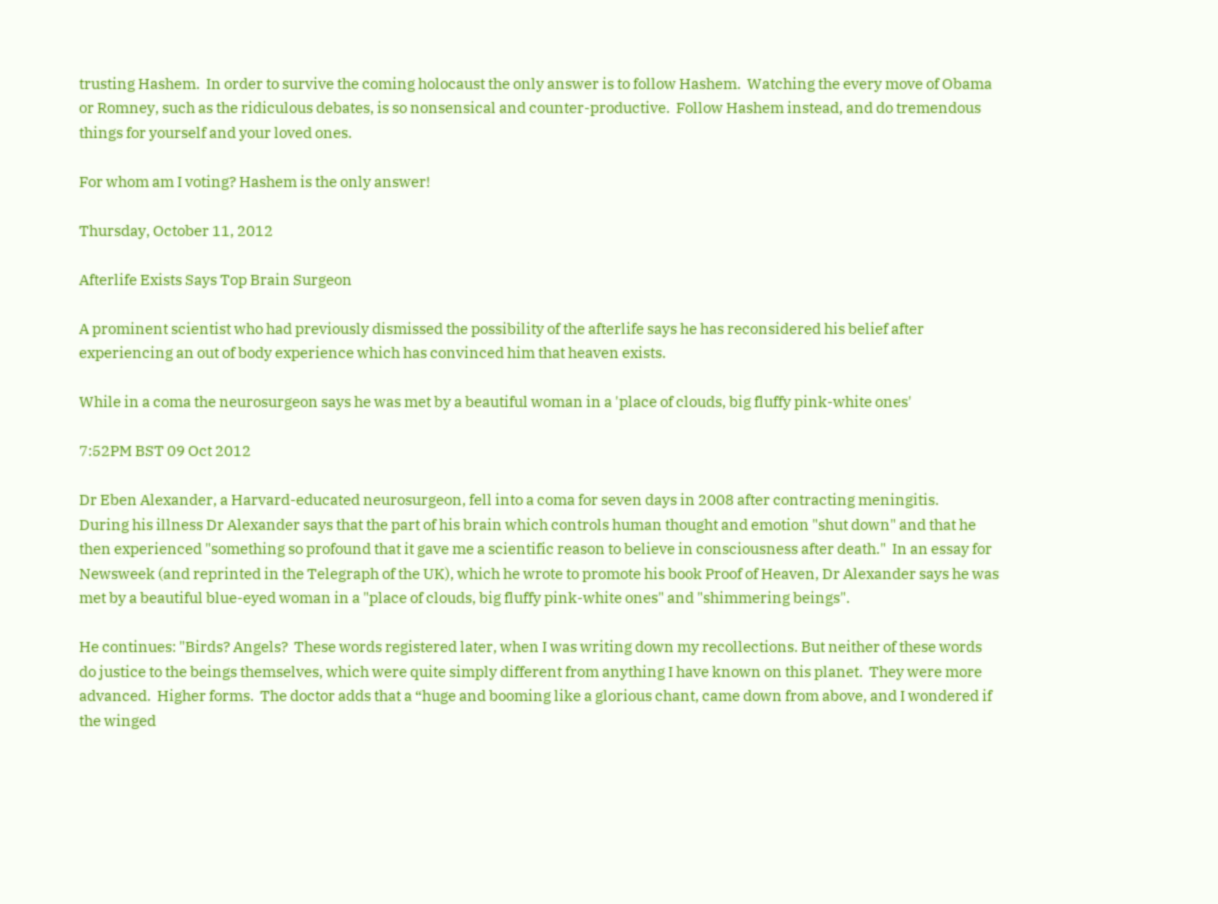trusting Hashem.  In order to survive the coming holocaust the only answer is to follow Hashem.  Watching the every move of Obama or Romney, such as the ridiculous debates, is so nonsensical and counter-productive.  Follow Hashem instead, and do tremendous things for yourself and your loved ones.

For whom am I voting? Hashem is the only answer!

Thursday, October 11, 2012

Afterlife Exists Says Top Brain Surgeon

A prominent scientist who had previously dismissed the possibility of the afterlife says he has reconsidered his belief after experiencing an out of body experience which has convinced him that heaven exists.

While in a coma the neurosurgeon says he was met by a beautiful woman in a 'place of clouds, big fluffy pink-white ones'

7:52PM BST 09 Oct 2012

Dr Eben Alexander, a Harvard-educated neurosurgeon, fell into a coma for seven days in 2008 after contracting meningitis.
During his illness Dr Alexander says that the part of his brain which controls human thought and emotion "shut down" and that he then experienced "something so profound that it gave me a scientific reason to believe in consciousness after death."  In an essay for Newsweek (and reprinted in the Telegraph of the UK), which he wrote to promote his book Proof of Heaven, Dr Alexander says he was met by a beautiful blue-eyed woman in a "place of clouds, big fluffy pink-white ones" and "shimmering beings".

He continues: "Birds? Angels?  These words registered later, when I was writing down my recollections. But neither of these words do justice to the beings themselves, which were quite simply different from anything I have known on this planet.  They were more advanced.  Higher forms.  The doctor adds that a “huge and booming like a glorious chant, came down from above, and I wondered if the winged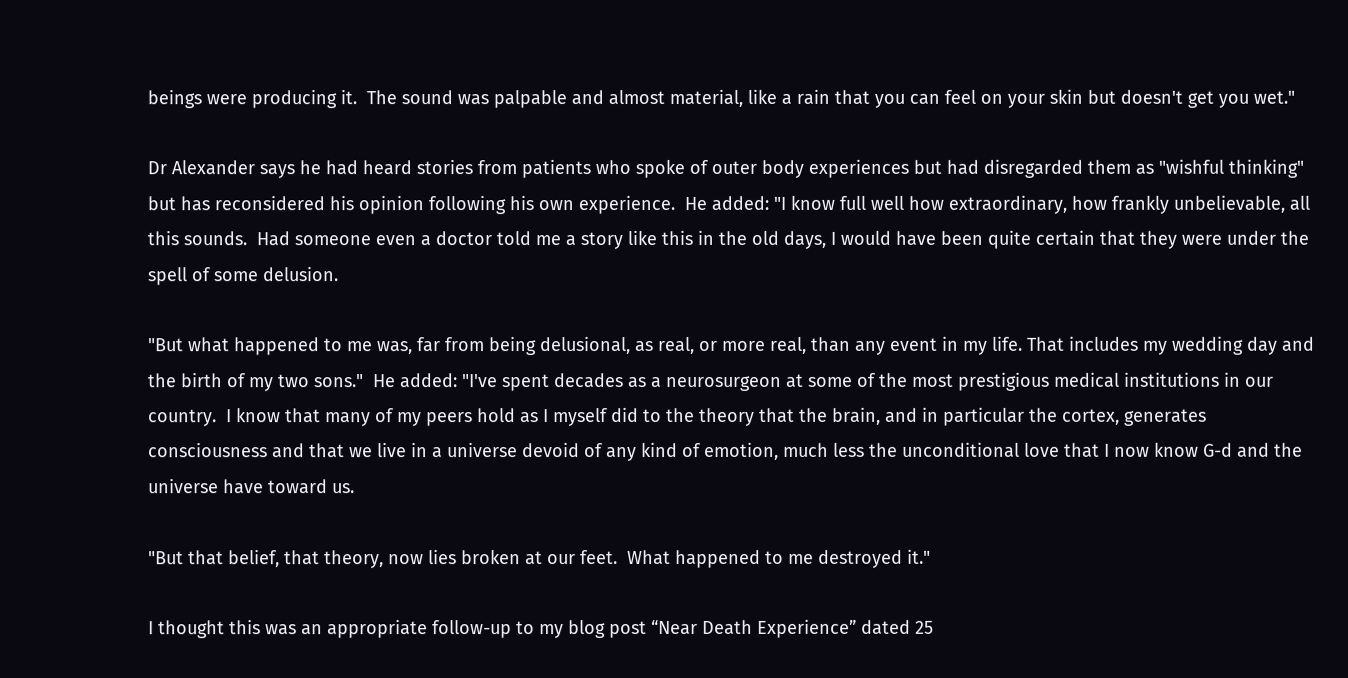beings were producing it.  The sound was palpable and almost material, like a rain that you can feel on your skin but doesn't get you wet."

Dr Alexander says he had heard stories from patients who spoke of outer body experiences but had disregarded them as "wishful thinking" but has reconsidered his opinion following his own experience.  He added: "I know full well how extraordinary, how frankly unbelievable, all this sounds.  Had someone even a doctor told me a story like this in the old days, I would have been quite certain that they were under the spell of some delusion.

"But what happened to me was, far from being delusional, as real, or more real, than any event in my life. That includes my wedding day and the birth of my two sons."  He added: "I've spent decades as a neurosurgeon at some of the most prestigious medical institutions in our country.  I know that many of my peers hold as I myself did to the theory that the brain, and in particular the cortex, generates consciousness and that we live in a universe devoid of any kind of emotion, much less the unconditional love that I now know G-d and the universe have toward us.

"But that belief, that theory, now lies broken at our feet.  What happened to me destroyed it."

I thought this was an appropriate follow-up to my blog post “Near Death Experience” dated 25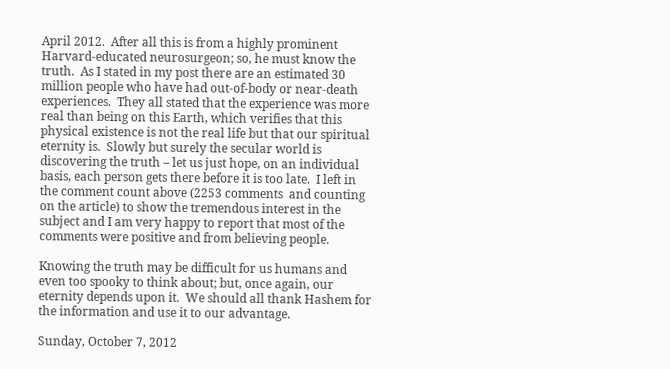April 2012.  After all this is from a highly prominent Harvard-educated neurosurgeon; so, he must know the truth.  As I stated in my post there are an estimated 30 million people who have had out-of-body or near-death experiences.  They all stated that the experience was more real than being on this Earth, which verifies that this physical existence is not the real life but that our spiritual eternity is.  Slowly but surely the secular world is discovering the truth – let us just hope, on an individual basis, each person gets there before it is too late.  I left in the comment count above (2253 comments  and counting on the article) to show the tremendous interest in the subject and I am very happy to report that most of the comments were positive and from believing people.

Knowing the truth may be difficult for us humans and even too spooky to think about; but, once again, our eternity depends upon it.  We should all thank Hashem for the information and use it to our advantage.

Sunday, October 7, 2012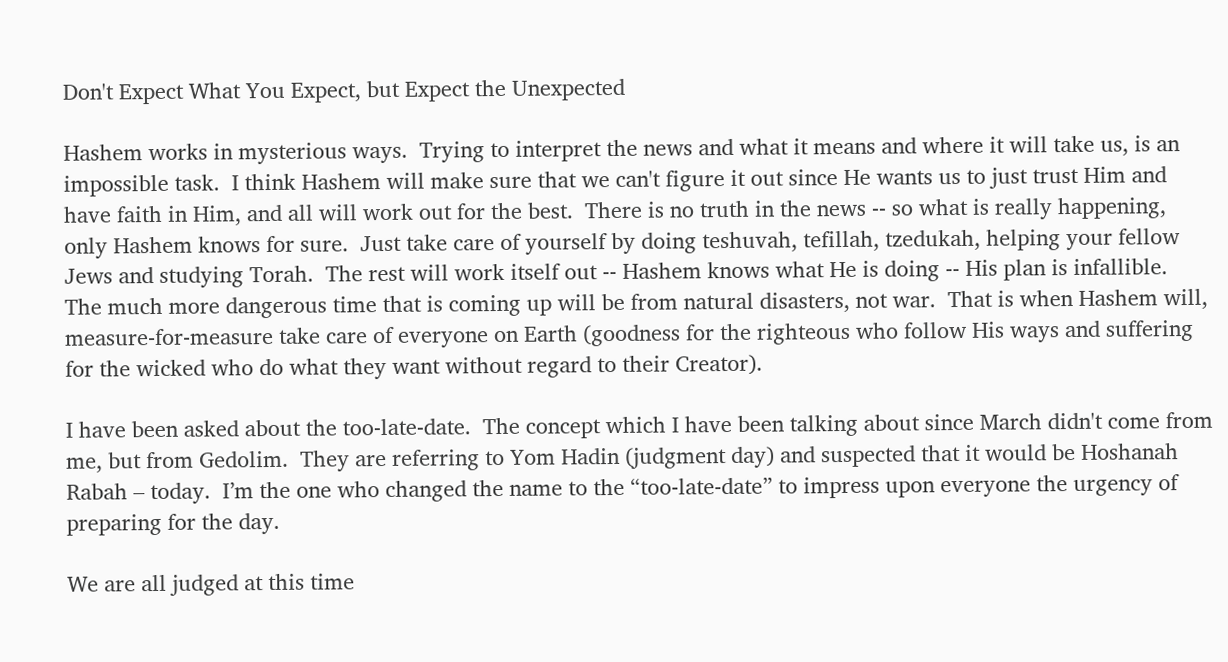Don't Expect What You Expect, but Expect the Unexpected

Hashem works in mysterious ways.  Trying to interpret the news and what it means and where it will take us, is an impossible task.  I think Hashem will make sure that we can't figure it out since He wants us to just trust Him and have faith in Him, and all will work out for the best.  There is no truth in the news -- so what is really happening, only Hashem knows for sure.  Just take care of yourself by doing teshuvah, tefillah, tzedukah, helping your fellow Jews and studying Torah.  The rest will work itself out -- Hashem knows what He is doing -- His plan is infallible.  The much more dangerous time that is coming up will be from natural disasters, not war.  That is when Hashem will, measure-for-measure take care of everyone on Earth (goodness for the righteous who follow His ways and suffering for the wicked who do what they want without regard to their Creator).

I have been asked about the too-late-date.  The concept which I have been talking about since March didn't come from me, but from Gedolim.  They are referring to Yom Hadin (judgment day) and suspected that it would be Hoshanah Rabah – today.  I’m the one who changed the name to the “too-late-date” to impress upon everyone the urgency of preparing for the day.

We are all judged at this time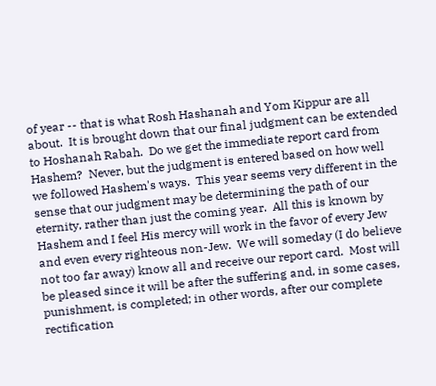of year -- that is what Rosh Hashanah and Yom Kippur are all about.  It is brought down that our final judgment can be extended to Hoshanah Rabah.  Do we get the immediate report card from Hashem?  Never, but the judgment is entered based on how well we followed Hashem's ways.  This year seems very different in the sense that our judgment may be determining the path of our eternity, rather than just the coming year.  All this is known by Hashem and I feel His mercy will work in the favor of every Jew and even every righteous non-Jew.  We will someday (I do believe not too far away) know all and receive our report card.  Most will be pleased since it will be after the suffering and, in some cases, punishment, is completed; in other words, after our complete rectification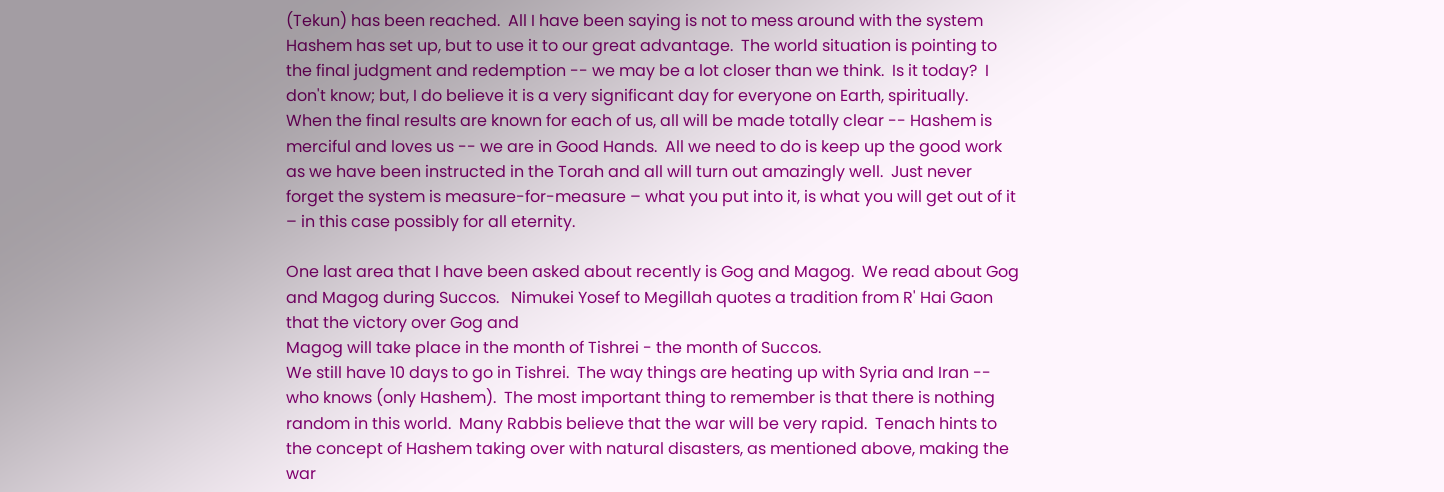(Tekun) has been reached.  All I have been saying is not to mess around with the system Hashem has set up, but to use it to our great advantage.  The world situation is pointing to the final judgment and redemption -- we may be a lot closer than we think.  Is it today?  I don't know; but, I do believe it is a very significant day for everyone on Earth, spiritually.  When the final results are known for each of us, all will be made totally clear -- Hashem is merciful and loves us -- we are in Good Hands.  All we need to do is keep up the good work as we have been instructed in the Torah and all will turn out amazingly well.  Just never forget the system is measure-for-measure – what you put into it, is what you will get out of it – in this case possibly for all eternity.

One last area that I have been asked about recently is Gog and Magog.  We read about Gog and Magog during Succos.   Nimukei Yosef to Megillah quotes a tradition from R' Hai Gaon that the victory over Gog and
Magog will take place in the month of Tishrei - the month of Succos.
We still have 10 days to go in Tishrei.  The way things are heating up with Syria and Iran -- who knows (only Hashem).  The most important thing to remember is that there is nothing random in this world.  Many Rabbis believe that the war will be very rapid.  Tenach hints to the concept of Hashem taking over with natural disasters, as mentioned above, making the war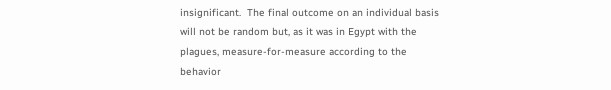insignificant.  The final outcome on an individual basis will not be random but, as it was in Egypt with the plagues, measure-for-measure according to the behavior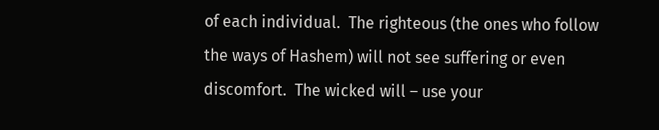of each individual.  The righteous (the ones who follow the ways of Hashem) will not see suffering or even discomfort.  The wicked will – use your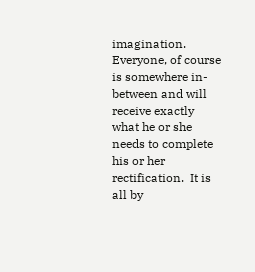imagination.  Everyone, of course is somewhere in-between and will receive exactly what he or she needs to complete his or her rectification.  It is all by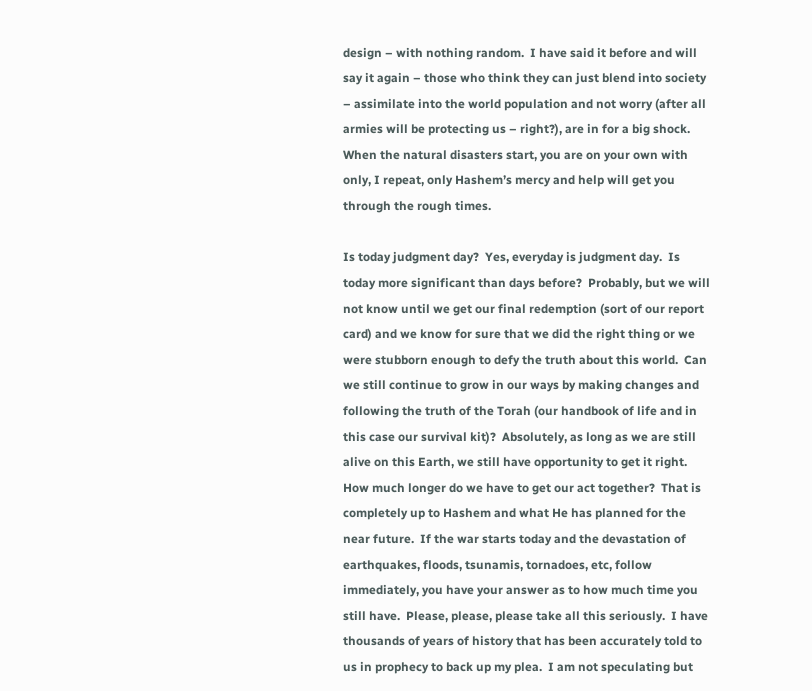design – with nothing random.  I have said it before and will say it again – those who think they can just blend into society – assimilate into the world population and not worry (after all armies will be protecting us – right?), are in for a big shock.  When the natural disasters start, you are on your own with only, I repeat, only Hashem’s mercy and help will get you through the rough times.

Is today judgment day?  Yes, everyday is judgment day.  Is today more significant than days before?  Probably, but we will not know until we get our final redemption (sort of our report card) and we know for sure that we did the right thing or we were stubborn enough to defy the truth about this world.  Can we still continue to grow in our ways by making changes and following the truth of the Torah (our handbook of life and in this case our survival kit)?  Absolutely, as long as we are still alive on this Earth, we still have opportunity to get it right.  How much longer do we have to get our act together?  That is completely up to Hashem and what He has planned for the near future.  If the war starts today and the devastation of earthquakes, floods, tsunamis, tornadoes, etc, follow immediately, you have your answer as to how much time you still have.  Please, please, please take all this seriously.  I have thousands of years of history that has been accurately told to us in prophecy to back up my plea.  I am not speculating but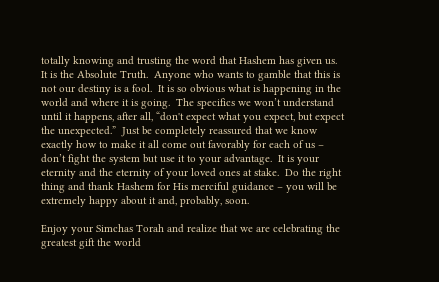totally knowing and trusting the word that Hashem has given us.  It is the Absolute Truth.  Anyone who wants to gamble that this is not our destiny is a fool.  It is so obvious what is happening in the world and where it is going.  The specifics we won’t understand until it happens, after all, “don't expect what you expect, but expect the unexpected.”  Just be completely reassured that we know exactly how to make it all come out favorably for each of us – don’t fight the system but use it to your advantage.  It is your eternity and the eternity of your loved ones at stake.  Do the right thing and thank Hashem for His merciful guidance – you will be extremely happy about it and, probably, soon.

Enjoy your Simchas Torah and realize that we are celebrating the greatest gift the world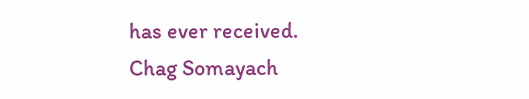has ever received.
Chag Somayach